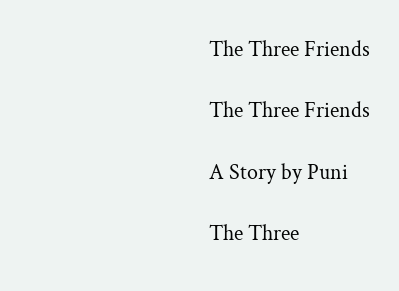The Three Friends

The Three Friends

A Story by Puni

The Three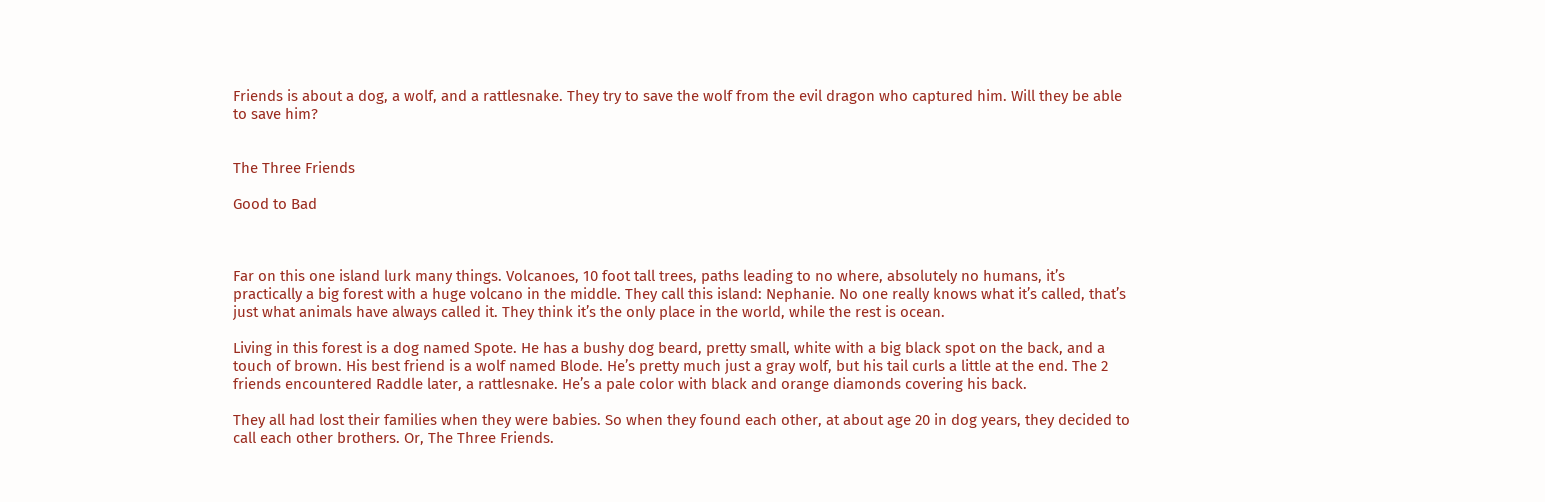Friends is about a dog, a wolf, and a rattlesnake. They try to save the wolf from the evil dragon who captured him. Will they be able to save him?


The Three Friends

Good to Bad



Far on this one island lurk many things. Volcanoes, 10 foot tall trees, paths leading to no where, absolutely no humans, it’s practically a big forest with a huge volcano in the middle. They call this island: Nephanie. No one really knows what it’s called, that’s just what animals have always called it. They think it’s the only place in the world, while the rest is ocean.

Living in this forest is a dog named Spote. He has a bushy dog beard, pretty small, white with a big black spot on the back, and a touch of brown. His best friend is a wolf named Blode. He’s pretty much just a gray wolf, but his tail curls a little at the end. The 2 friends encountered Raddle later, a rattlesnake. He’s a pale color with black and orange diamonds covering his back.

They all had lost their families when they were babies. So when they found each other, at about age 20 in dog years, they decided to call each other brothers. Or, The Three Friends.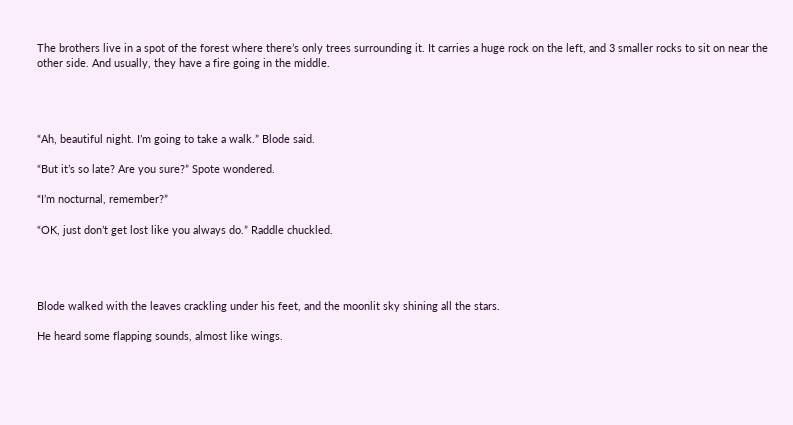The brothers live in a spot of the forest where there’s only trees surrounding it. It carries a huge rock on the left, and 3 smaller rocks to sit on near the other side. And usually, they have a fire going in the middle.




“Ah, beautiful night. I’m going to take a walk.” Blode said.

“But it’s so late? Are you sure?” Spote wondered.

“I’m nocturnal, remember?”

“OK, just don’t get lost like you always do.” Raddle chuckled.




Blode walked with the leaves crackling under his feet, and the moonlit sky shining all the stars.

He heard some flapping sounds, almost like wings.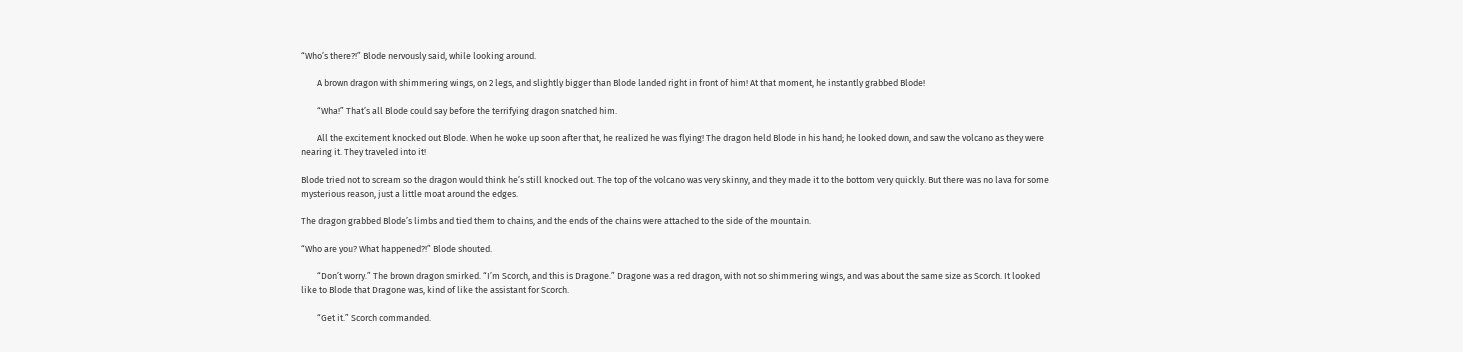“Who’s there?!” Blode nervously said, while looking around.

        A brown dragon with shimmering wings, on 2 legs, and slightly bigger than Blode landed right in front of him! At that moment, he instantly grabbed Blode!

        “Wha!” That’s all Blode could say before the terrifying dragon snatched him.

        All the excitement knocked out Blode. When he woke up soon after that, he realized he was flying! The dragon held Blode in his hand; he looked down, and saw the volcano as they were nearing it. They traveled into it!

Blode tried not to scream so the dragon would think he’s still knocked out. The top of the volcano was very skinny, and they made it to the bottom very quickly. But there was no lava for some mysterious reason, just a little moat around the edges.

The dragon grabbed Blode’s limbs and tied them to chains, and the ends of the chains were attached to the side of the mountain.

“Who are you? What happened?!” Blode shouted.

        “Don’t worry.” The brown dragon smirked. “I’m Scorch, and this is Dragone.” Dragone was a red dragon, with not so shimmering wings, and was about the same size as Scorch. It looked like to Blode that Dragone was, kind of like the assistant for Scorch.

        “Get it.” Scorch commanded.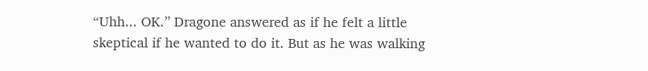“Uhh... OK.” Dragone answered as if he felt a little skeptical if he wanted to do it. But as he was walking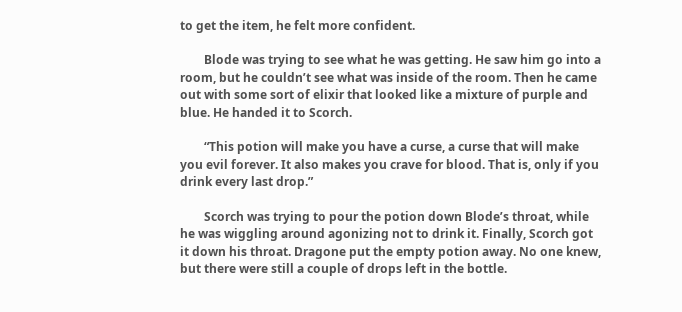to get the item, he felt more confident.

        Blode was trying to see what he was getting. He saw him go into a room, but he couldn’t see what was inside of the room. Then he came out with some sort of elixir that looked like a mixture of purple and blue. He handed it to Scorch.

        “This potion will make you have a curse, a curse that will make you evil forever. It also makes you crave for blood. That is, only if you drink every last drop.”

        Scorch was trying to pour the potion down Blode’s throat, while he was wiggling around agonizing not to drink it. Finally, Scorch got it down his throat. Dragone put the empty potion away. No one knew, but there were still a couple of drops left in the bottle.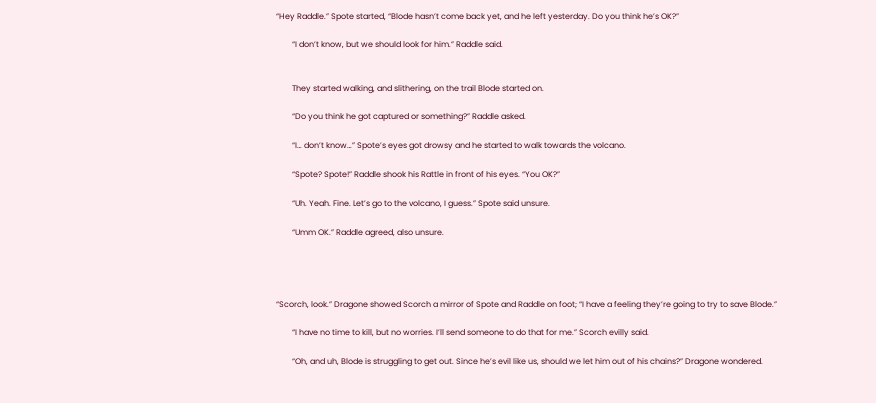“Hey Raddle.” Spote started, “Blode hasn’t come back yet, and he left yesterday. Do you think he’s OK?”

        “I don’t know, but we should look for him.” Raddle said.


        They started walking, and slithering, on the trail Blode started on.

        “Do you think he got captured or something?” Raddle asked.

        “I… don’t know…” Spote’s eyes got drowsy and he started to walk towards the volcano.

        “Spote? Spote!” Raddle shook his Rattle in front of his eyes. “You OK?”

        “Uh. Yeah. Fine. Let’s go to the volcano, I guess.” Spote said unsure.

        “Umm OK.” Raddle agreed, also unsure.




“Scorch, look.” Dragone showed Scorch a mirror of Spote and Raddle on foot; “I have a feeling they’re going to try to save Blode.”

        “I have no time to kill, but no worries. I’ll send someone to do that for me.” Scorch evilly said.

        “Oh, and uh, Blode is struggling to get out. Since he’s evil like us, should we let him out of his chains?” Dragone wondered.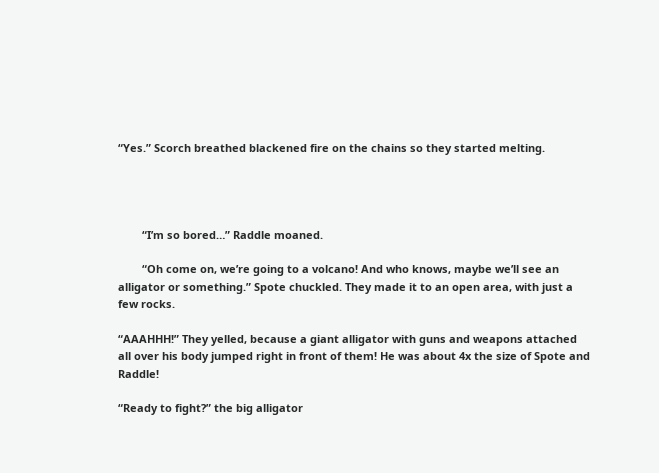“Yes.” Scorch breathed blackened fire on the chains so they started melting.




        “I’m so bored…” Raddle moaned.

        “Oh come on, we’re going to a volcano! And who knows, maybe we’ll see an alligator or something.” Spote chuckled. They made it to an open area, with just a few rocks.

“AAAHHH!” They yelled, because a giant alligator with guns and weapons attached all over his body jumped right in front of them! He was about 4x the size of Spote and Raddle!

“Ready to fight?” the big alligator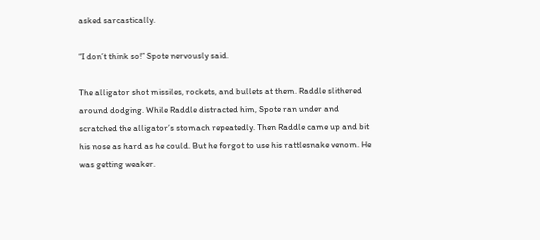asked sarcastically.

“I don’t think so!” Spote nervously said.

The alligator shot missiles, rockets, and bullets at them. Raddle slithered around dodging. While Raddle distracted him, Spote ran under and scratched the alligator’s stomach repeatedly. Then Raddle came up and bit his nose as hard as he could. But he forgot to use his rattlesnake venom. He was getting weaker.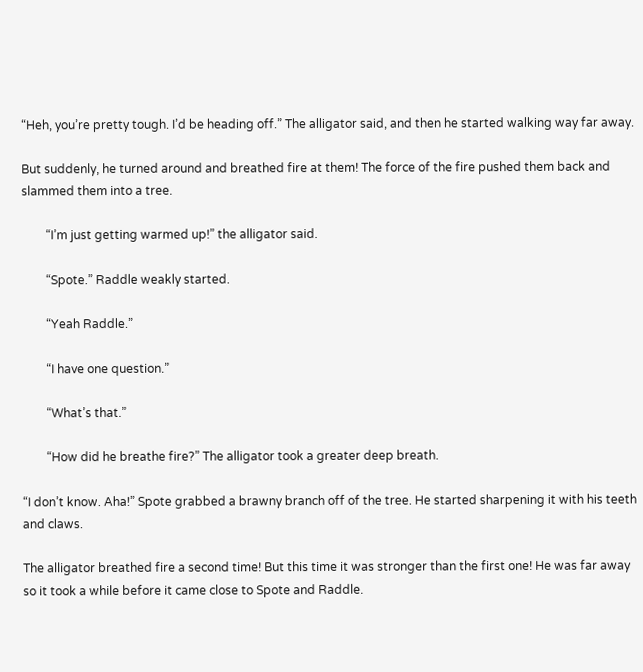“Heh, you’re pretty tough. I’d be heading off.” The alligator said, and then he started walking way far away.

But suddenly, he turned around and breathed fire at them! The force of the fire pushed them back and slammed them into a tree.

        “I’m just getting warmed up!” the alligator said.

        “Spote.” Raddle weakly started.

        “Yeah Raddle.”

        “I have one question.”

        “What’s that.”

        “How did he breathe fire?” The alligator took a greater deep breath.

“I don’t know. Aha!” Spote grabbed a brawny branch off of the tree. He started sharpening it with his teeth and claws.

The alligator breathed fire a second time! But this time it was stronger than the first one! He was far away so it took a while before it came close to Spote and Raddle.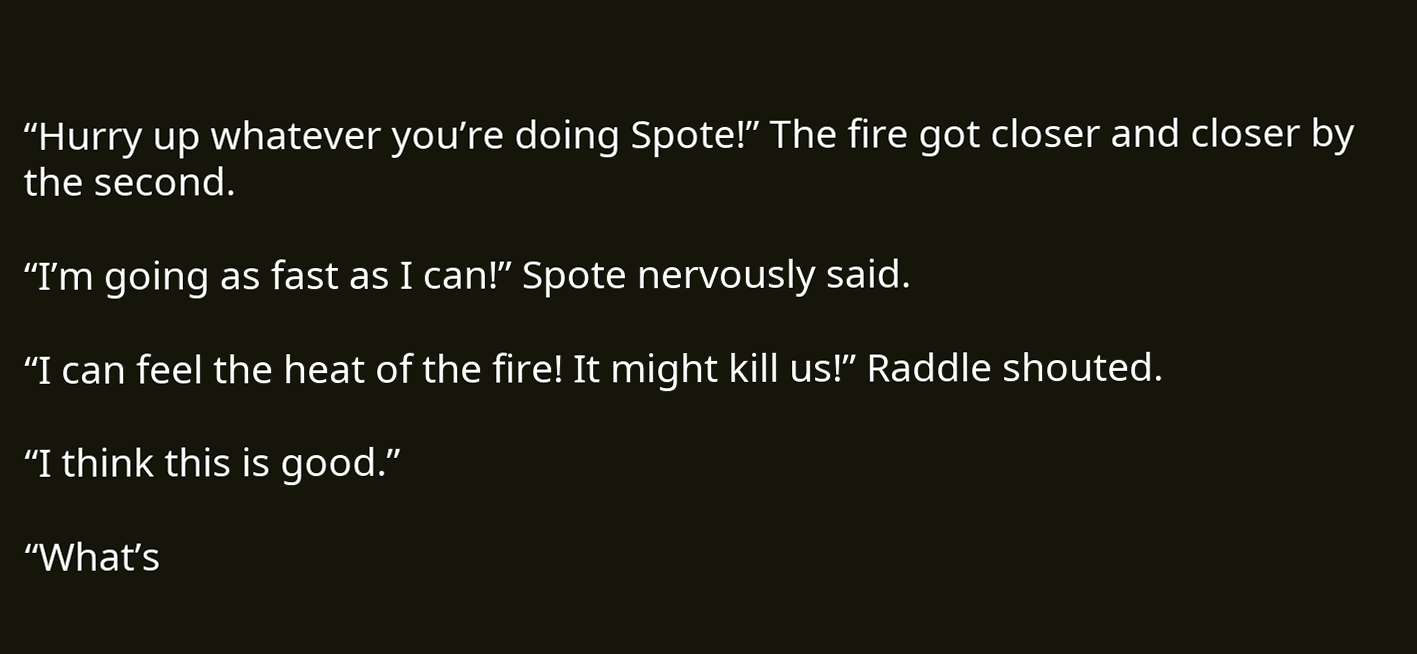“Hurry up whatever you’re doing Spote!” The fire got closer and closer by the second.

“I’m going as fast as I can!” Spote nervously said.

“I can feel the heat of the fire! It might kill us!” Raddle shouted.

“I think this is good.”

“What’s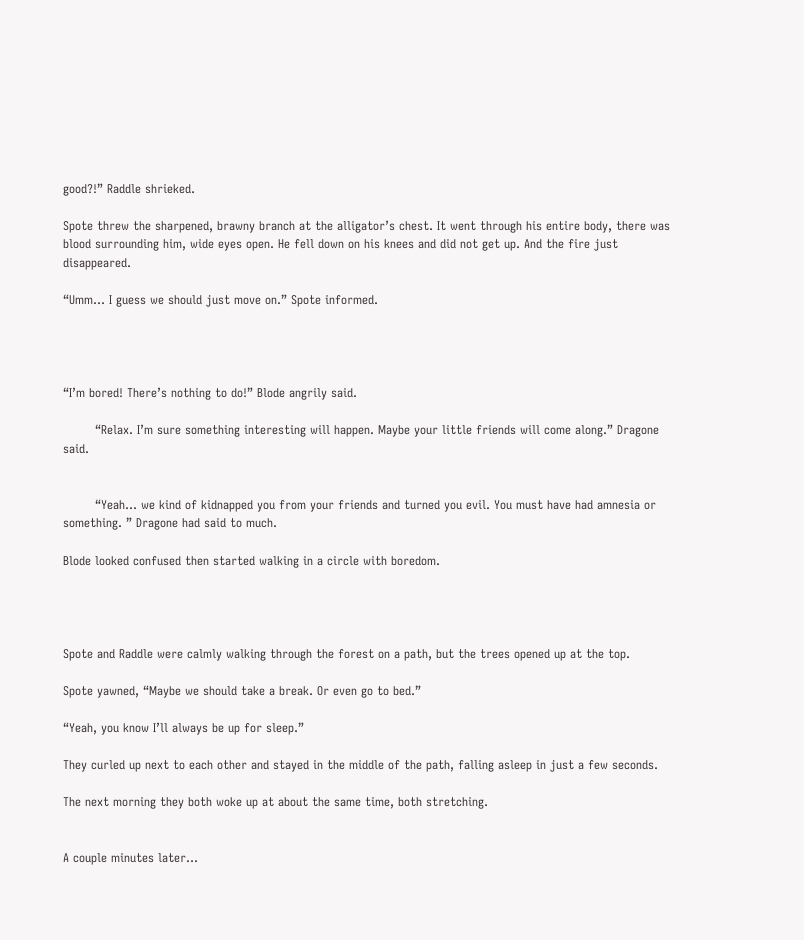good?!” Raddle shrieked.

Spote threw the sharpened, brawny branch at the alligator’s chest. It went through his entire body, there was blood surrounding him, wide eyes open. He fell down on his knees and did not get up. And the fire just disappeared.

“Umm… I guess we should just move on.” Spote informed.




“I’m bored! There’s nothing to do!” Blode angrily said.

        “Relax. I’m sure something interesting will happen. Maybe your little friends will come along.” Dragone said.


        “Yeah… we kind of kidnapped you from your friends and turned you evil. You must have had amnesia or something. ” Dragone had said to much.

Blode looked confused then started walking in a circle with boredom.




Spote and Raddle were calmly walking through the forest on a path, but the trees opened up at the top.

Spote yawned, “Maybe we should take a break. Or even go to bed.”

“Yeah, you know I’ll always be up for sleep.”

They curled up next to each other and stayed in the middle of the path, falling asleep in just a few seconds.

The next morning they both woke up at about the same time, both stretching.


A couple minutes later…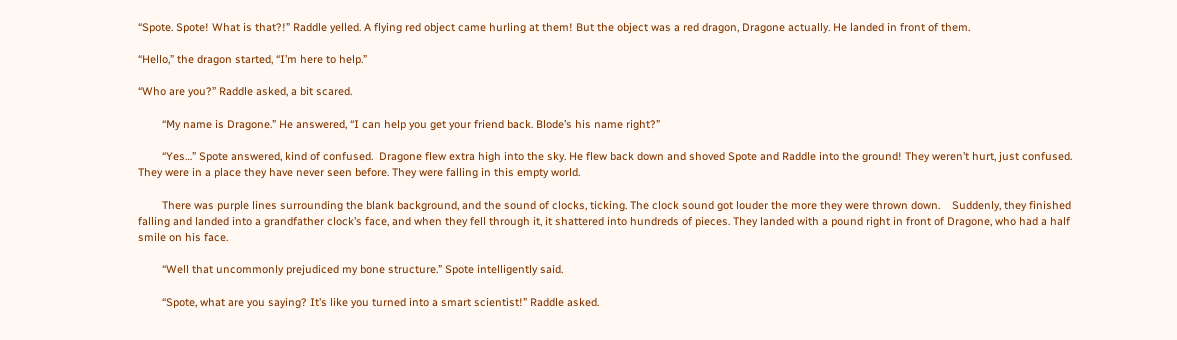“Spote. Spote! What is that?!” Raddle yelled. A flying red object came hurling at them! But the object was a red dragon, Dragone actually. He landed in front of them.

“Hello,” the dragon started, “I’m here to help.”

“Who are you?” Raddle asked, a bit scared.

        “My name is Dragone.” He answered, “I can help you get your friend back. Blode’s his name right?”

        “Yes…” Spote answered, kind of confused.  Dragone flew extra high into the sky. He flew back down and shoved Spote and Raddle into the ground! They weren’t hurt, just confused. They were in a place they have never seen before. They were falling in this empty world.

        There was purple lines surrounding the blank background, and the sound of clocks, ticking. The clock sound got louder the more they were thrown down.    Suddenly, they finished falling and landed into a grandfather clock’s face, and when they fell through it, it shattered into hundreds of pieces. They landed with a pound right in front of Dragone, who had a half smile on his face.

        “Well that uncommonly prejudiced my bone structure.” Spote intelligently said.

        “Spote, what are you saying? It’s like you turned into a smart scientist!” Raddle asked.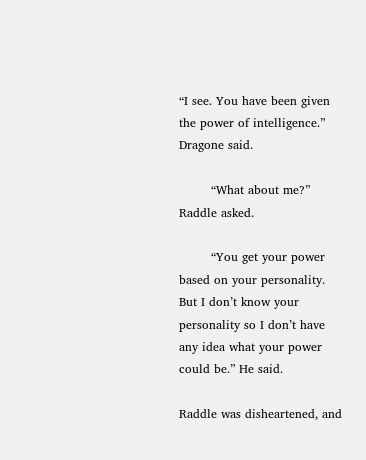“I see. You have been given the power of intelligence.” Dragone said.

        “What about me?” Raddle asked.

        “You get your power based on your personality. But I don’t know your personality so I don’t have any idea what your power could be.” He said.

Raddle was disheartened, and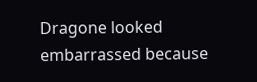Dragone looked embarrassed because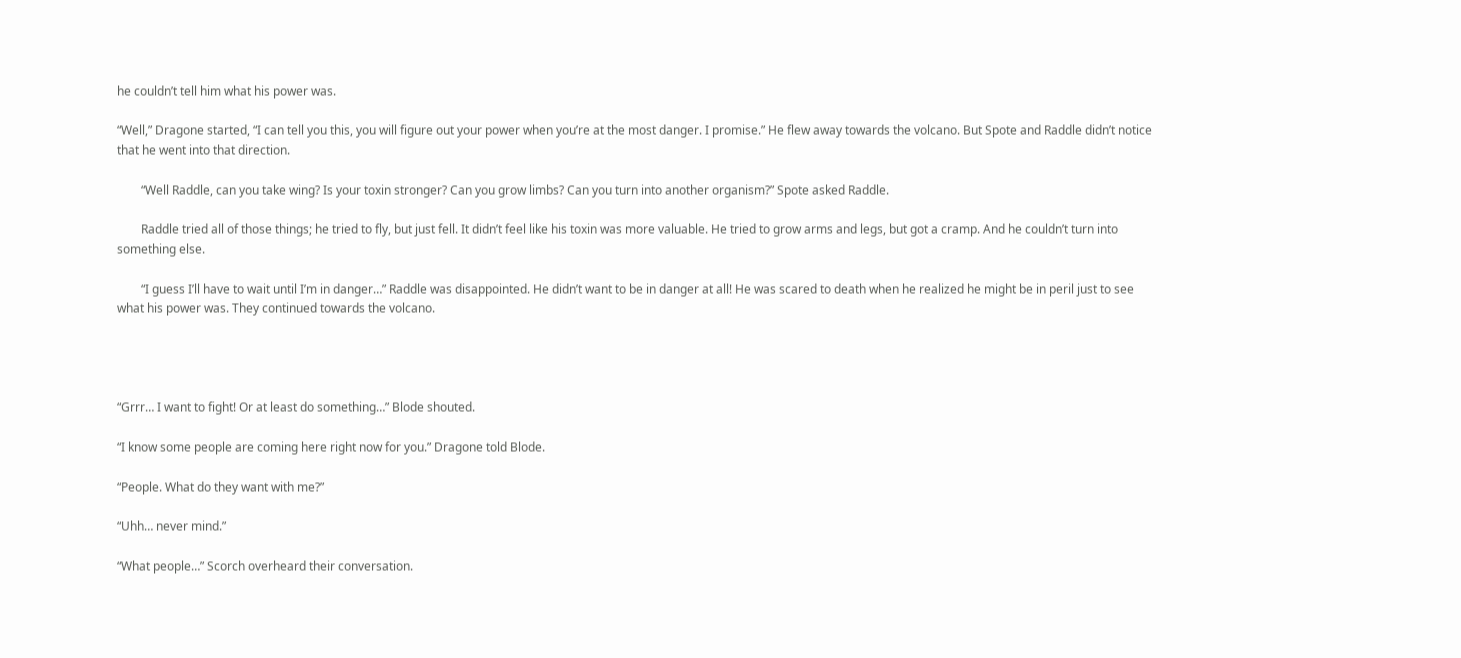he couldn’t tell him what his power was.

“Well,” Dragone started, “I can tell you this, you will figure out your power when you’re at the most danger. I promise.” He flew away towards the volcano. But Spote and Raddle didn’t notice that he went into that direction.

        “Well Raddle, can you take wing? Is your toxin stronger? Can you grow limbs? Can you turn into another organism?” Spote asked Raddle.

        Raddle tried all of those things; he tried to fly, but just fell. It didn’t feel like his toxin was more valuable. He tried to grow arms and legs, but got a cramp. And he couldn’t turn into something else.

        “I guess I’ll have to wait until I’m in danger…” Raddle was disappointed. He didn’t want to be in danger at all! He was scared to death when he realized he might be in peril just to see what his power was. They continued towards the volcano.




“Grrr… I want to fight! Or at least do something…” Blode shouted.

“I know some people are coming here right now for you.” Dragone told Blode.

“People. What do they want with me?”

“Uhh… never mind.”

“What people…” Scorch overheard their conversation.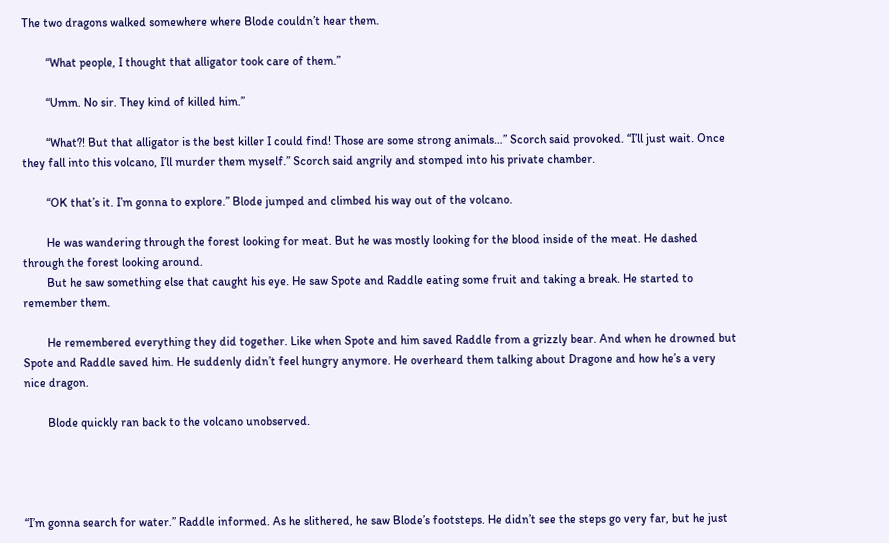The two dragons walked somewhere where Blode couldn’t hear them.

        “What people, I thought that alligator took care of them.”

        “Umm. No sir. They kind of killed him.”

        “What?! But that alligator is the best killer I could find! Those are some strong animals…” Scorch said provoked. “I’ll just wait. Once they fall into this volcano, I’ll murder them myself.” Scorch said angrily and stomped into his private chamber.

        “OK that’s it. I’m gonna to explore.” Blode jumped and climbed his way out of the volcano.

        He was wandering through the forest looking for meat. But he was mostly looking for the blood inside of the meat. He dashed through the forest looking around.
        But he saw something else that caught his eye. He saw Spote and Raddle eating some fruit and taking a break. He started to remember them.

        He remembered everything they did together. Like when Spote and him saved Raddle from a grizzly bear. And when he drowned but Spote and Raddle saved him. He suddenly didn’t feel hungry anymore. He overheard them talking about Dragone and how he’s a very nice dragon.

        Blode quickly ran back to the volcano unobserved.




“I’m gonna search for water.” Raddle informed. As he slithered, he saw Blode’s footsteps. He didn’t see the steps go very far, but he just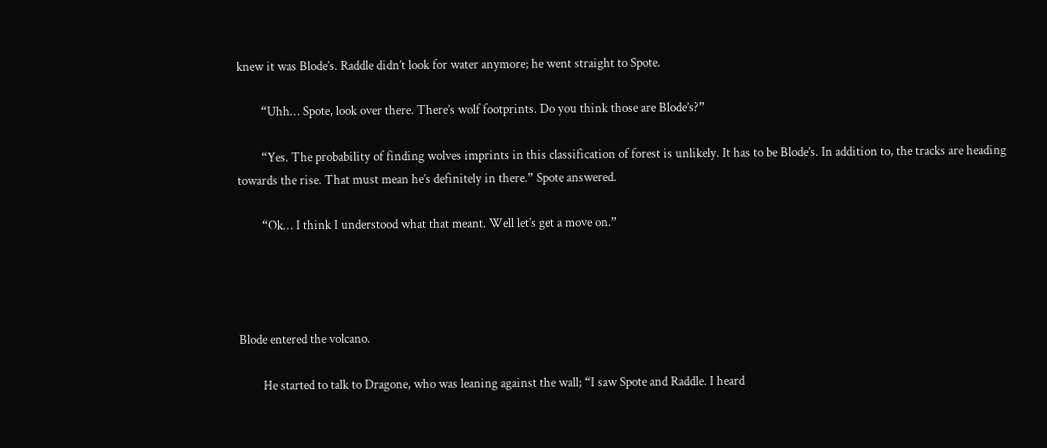knew it was Blode’s. Raddle didn’t look for water anymore; he went straight to Spote.

        “Uhh… Spote, look over there. There’s wolf footprints. Do you think those are Blode’s?”

        “Yes. The probability of finding wolves imprints in this classification of forest is unlikely. It has to be Blode’s. In addition to, the tracks are heading towards the rise. That must mean he’s definitely in there.” Spote answered.

        “Ok… I think I understood what that meant. Well let’s get a move on.”




Blode entered the volcano.

        He started to talk to Dragone, who was leaning against the wall; “I saw Spote and Raddle. I heard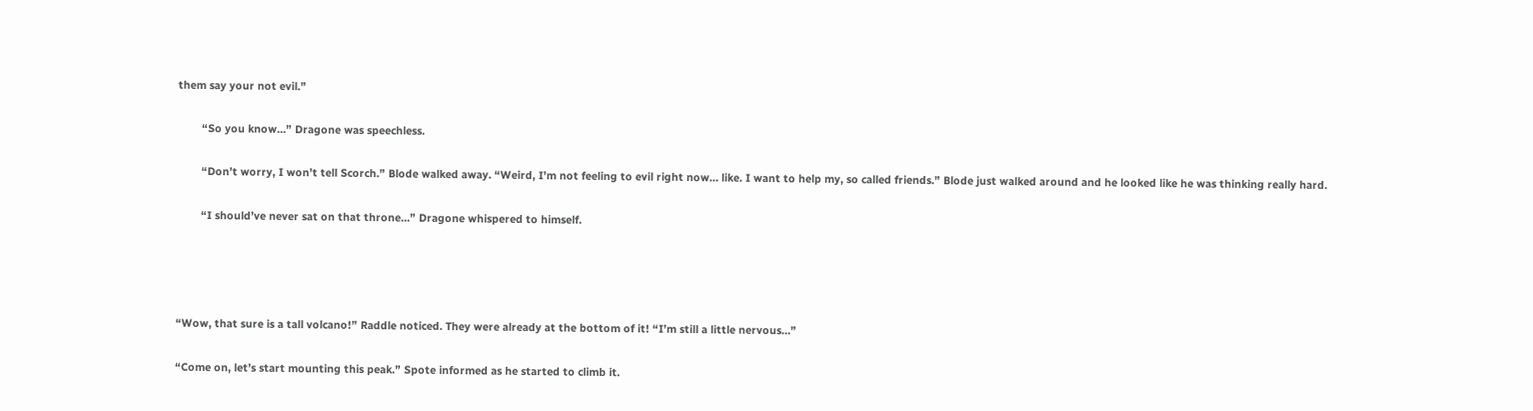them say your not evil.”

        “So you know…” Dragone was speechless.

        “Don’t worry, I won’t tell Scorch.” Blode walked away. “Weird, I’m not feeling to evil right now… like. I want to help my, so called friends.” Blode just walked around and he looked like he was thinking really hard.

        “I should’ve never sat on that throne…” Dragone whispered to himself.




“Wow, that sure is a tall volcano!” Raddle noticed. They were already at the bottom of it! “I’m still a little nervous…”

“Come on, let’s start mounting this peak.” Spote informed as he started to climb it.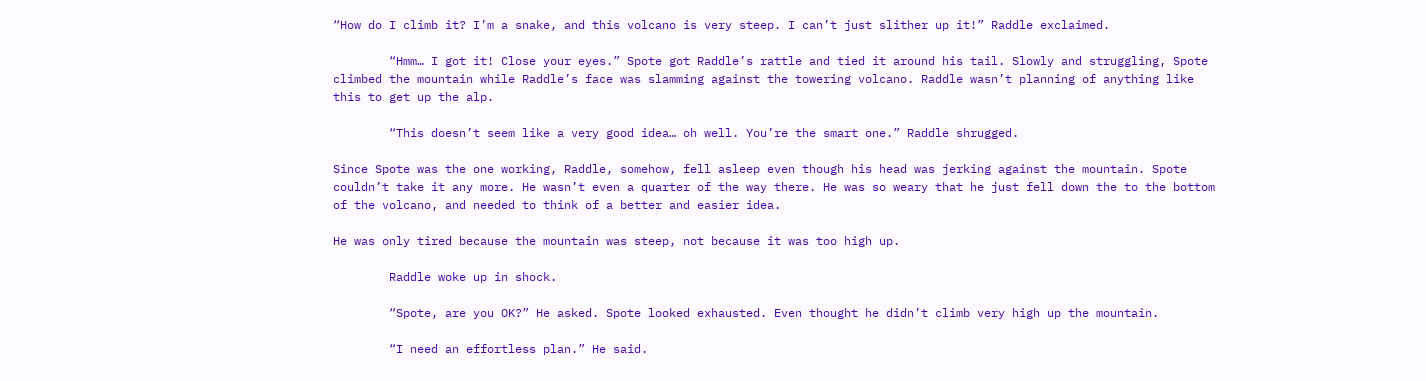“How do I climb it? I’m a snake, and this volcano is very steep. I can’t just slither up it!” Raddle exclaimed.

        “Hmm… I got it! Close your eyes.” Spote got Raddle’s rattle and tied it around his tail. Slowly and struggling, Spote climbed the mountain while Raddle’s face was slamming against the towering volcano. Raddle wasn’t planning of anything like this to get up the alp.

        “This doesn’t seem like a very good idea… oh well. You’re the smart one.” Raddle shrugged.

Since Spote was the one working, Raddle, somehow, fell asleep even though his head was jerking against the mountain. Spote couldn’t take it any more. He wasn’t even a quarter of the way there. He was so weary that he just fell down the to the bottom of the volcano, and needed to think of a better and easier idea.

He was only tired because the mountain was steep, not because it was too high up.

        Raddle woke up in shock.

        “Spote, are you OK?” He asked. Spote looked exhausted. Even thought he didn’t climb very high up the mountain.

        “I need an effortless plan.” He said.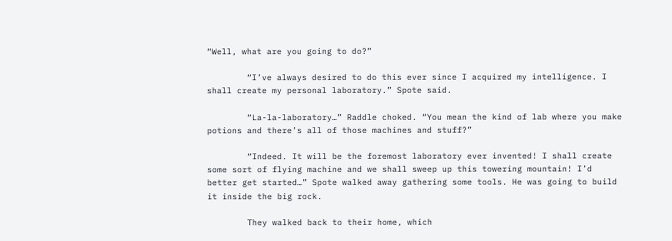“Well, what are you going to do?”

        “I’ve always desired to do this ever since I acquired my intelligence. I shall create my personal laboratory.” Spote said.

        “La-la-laboratory…” Raddle choked. “You mean the kind of lab where you make potions and there’s all of those machines and stuff?”

        “Indeed. It will be the foremost laboratory ever invented! I shall create some sort of flying machine and we shall sweep up this towering mountain! I’d better get started…” Spote walked away gathering some tools. He was going to build it inside the big rock.

        They walked back to their home, which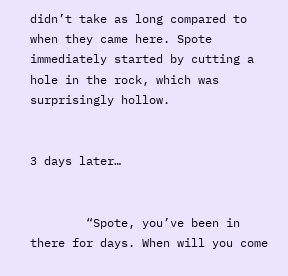didn’t take as long compared to when they came here. Spote immediately started by cutting a hole in the rock, which was surprisingly hollow.


3 days later…


        “Spote, you’ve been in there for days. When will you come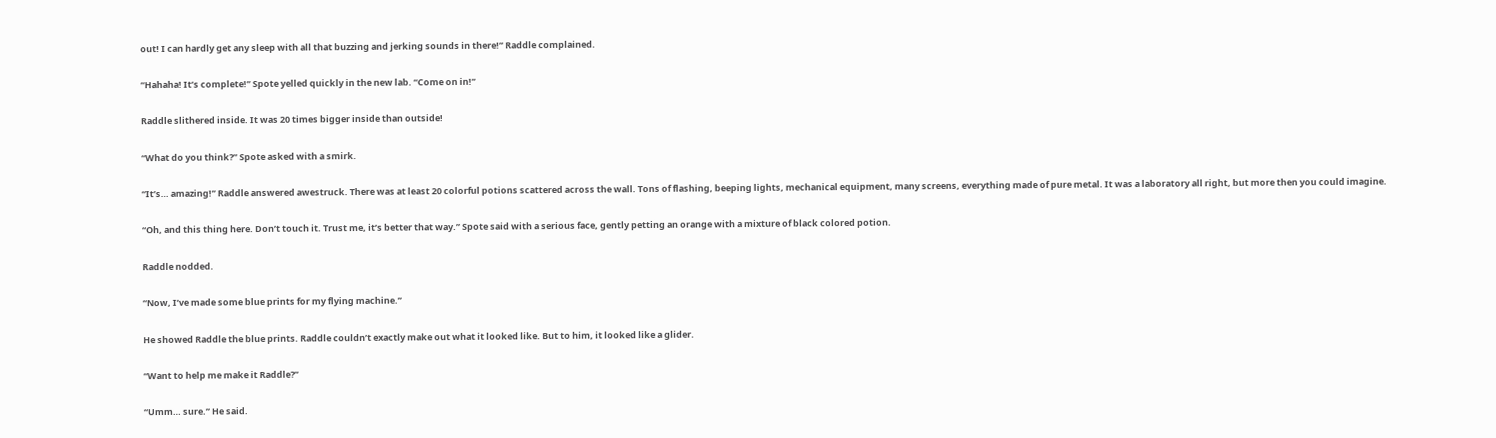out! I can hardly get any sleep with all that buzzing and jerking sounds in there!” Raddle complained.

“Hahaha! It’s complete!” Spote yelled quickly in the new lab. “Come on in!”

Raddle slithered inside. It was 20 times bigger inside than outside!

“What do you think?” Spote asked with a smirk.

“It’s… amazing!” Raddle answered awestruck. There was at least 20 colorful potions scattered across the wall. Tons of flashing, beeping lights, mechanical equipment, many screens, everything made of pure metal. It was a laboratory all right, but more then you could imagine.

“Oh, and this thing here. Don’t touch it. Trust me, it’s better that way.” Spote said with a serious face, gently petting an orange with a mixture of black colored potion.

Raddle nodded.

“Now, I’ve made some blue prints for my flying machine.”

He showed Raddle the blue prints. Raddle couldn’t exactly make out what it looked like. But to him, it looked like a glider.

“Want to help me make it Raddle?”

“Umm… sure.” He said.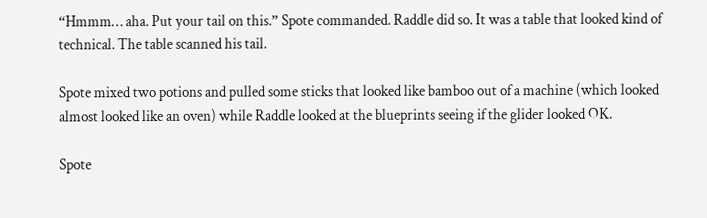“Hmmm… aha. Put your tail on this.” Spote commanded. Raddle did so. It was a table that looked kind of technical. The table scanned his tail.

Spote mixed two potions and pulled some sticks that looked like bamboo out of a machine (which looked almost looked like an oven) while Raddle looked at the blueprints seeing if the glider looked OK.

Spote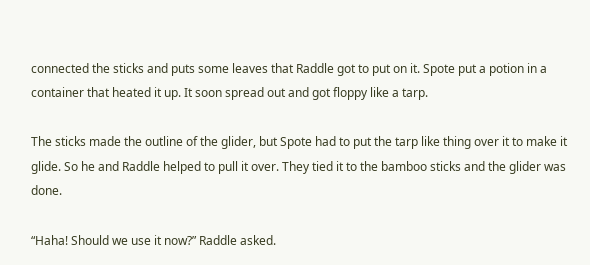connected the sticks and puts some leaves that Raddle got to put on it. Spote put a potion in a container that heated it up. It soon spread out and got floppy like a tarp.

The sticks made the outline of the glider, but Spote had to put the tarp like thing over it to make it glide. So he and Raddle helped to pull it over. They tied it to the bamboo sticks and the glider was done.

“Haha! Should we use it now?” Raddle asked.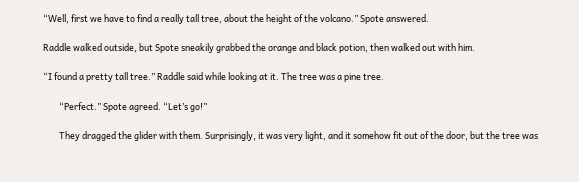“Well, first we have to find a really tall tree, about the height of the volcano.” Spote answered.

Raddle walked outside, but Spote sneakily grabbed the orange and black potion, then walked out with him.

“I found a pretty tall tree.” Raddle said while looking at it. The tree was a pine tree.

        “Perfect.” Spote agreed. “Let’s go!”

        They dragged the glider with them. Surprisingly, it was very light, and it somehow fit out of the door, but the tree was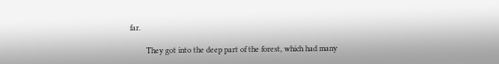far.

        They got into the deep part of the forest, which had many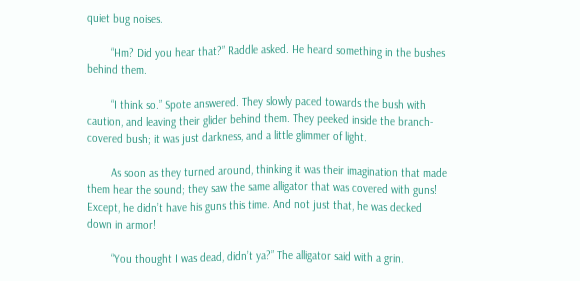quiet bug noises.

        “Hm? Did you hear that?” Raddle asked. He heard something in the bushes behind them.

        “I think so.” Spote answered. They slowly paced towards the bush with caution, and leaving their glider behind them. They peeked inside the branch-covered bush; it was just darkness, and a little glimmer of light.

        As soon as they turned around, thinking it was their imagination that made them hear the sound; they saw the same alligator that was covered with guns! Except, he didn’t have his guns this time. And not just that, he was decked down in armor!

        “You thought I was dead, didn’t ya?” The alligator said with a grin.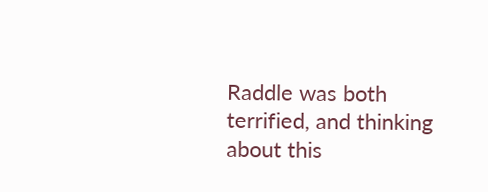Raddle was both terrified, and thinking about this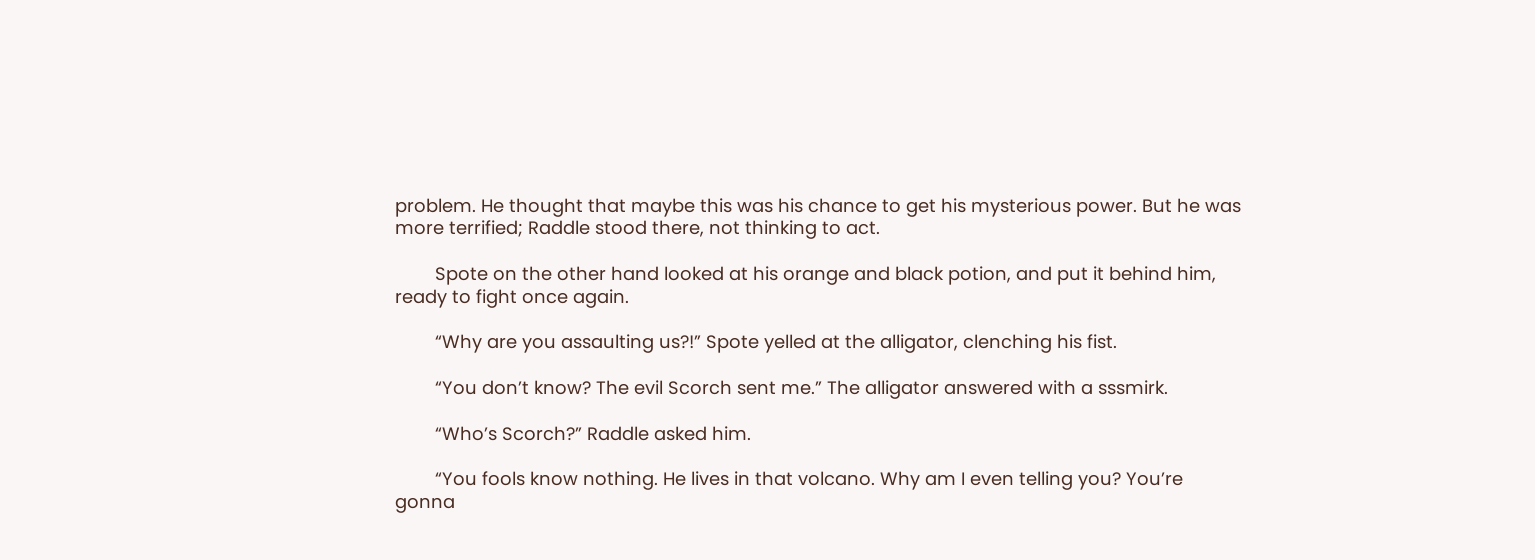problem. He thought that maybe this was his chance to get his mysterious power. But he was more terrified; Raddle stood there, not thinking to act.

        Spote on the other hand looked at his orange and black potion, and put it behind him, ready to fight once again.

        “Why are you assaulting us?!” Spote yelled at the alligator, clenching his fist.

        “You don’t know? The evil Scorch sent me.” The alligator answered with a sssmirk.

        “Who’s Scorch?” Raddle asked him.

        “You fools know nothing. He lives in that volcano. Why am I even telling you? You’re gonna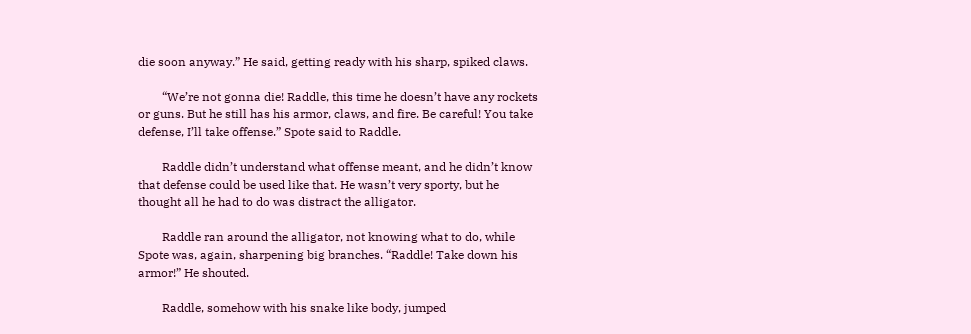die soon anyway.” He said, getting ready with his sharp, spiked claws.

        “We’re not gonna die! Raddle, this time he doesn’t have any rockets or guns. But he still has his armor, claws, and fire. Be careful! You take defense, I’ll take offense.” Spote said to Raddle.

        Raddle didn’t understand what offense meant, and he didn’t know that defense could be used like that. He wasn’t very sporty, but he thought all he had to do was distract the alligator.

        Raddle ran around the alligator, not knowing what to do, while Spote was, again, sharpening big branches. “Raddle! Take down his armor!” He shouted.

        Raddle, somehow with his snake like body, jumped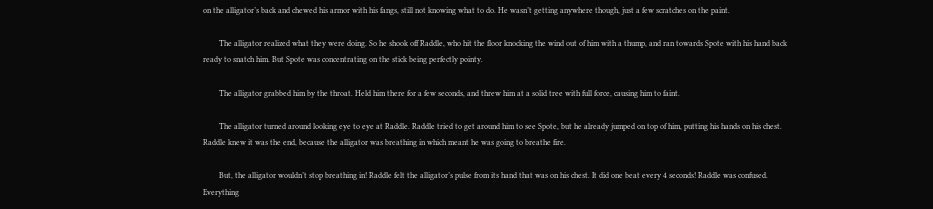on the alligator’s back and chewed his armor with his fangs, still not knowing what to do. He wasn’t getting anywhere though, just a few scratches on the paint.

        The alligator realized what they were doing. So he shook off Raddle, who hit the floor knocking the wind out of him with a thump, and ran towards Spote with his hand back ready to snatch him. But Spote was concentrating on the stick being perfectly pointy.

        The alligator grabbed him by the throat. Held him there for a few seconds, and threw him at a solid tree with full force, causing him to faint.

        The alligator turned around looking eye to eye at Raddle. Raddle tried to get around him to see Spote, but he already jumped on top of him, putting his hands on his chest. Raddle knew it was the end, because the alligator was breathing in which meant he was going to breathe fire.

        But, the alligator wouldn’t stop breathing in! Raddle felt the alligator’s pulse from its hand that was on his chest. It did one beat every 4 seconds! Raddle was confused. Everything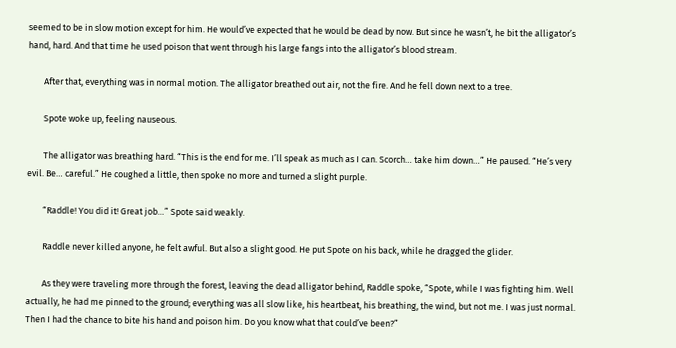seemed to be in slow motion except for him. He would’ve expected that he would be dead by now. But since he wasn’t, he bit the alligator’s hand, hard. And that time he used poison that went through his large fangs into the alligator’s blood stream.

        After that, everything was in normal motion. The alligator breathed out air, not the fire. And he fell down next to a tree.

        Spote woke up, feeling nauseous.

        The alligator was breathing hard. “This is the end for me. I’ll speak as much as I can. Scorch… take him down…” He paused. “He’s very evil. Be… careful.” He coughed a little, then spoke no more and turned a slight purple.

        “Raddle! You did it! Great job…” Spote said weakly.

        Raddle never killed anyone, he felt awful. But also a slight good. He put Spote on his back, while he dragged the glider.

        As they were traveling more through the forest, leaving the dead alligator behind, Raddle spoke, “Spote, while I was fighting him. Well actually, he had me pinned to the ground; everything was all slow like, his heartbeat, his breathing, the wind, but not me. I was just normal. Then I had the chance to bite his hand and poison him. Do you know what that could’ve been?”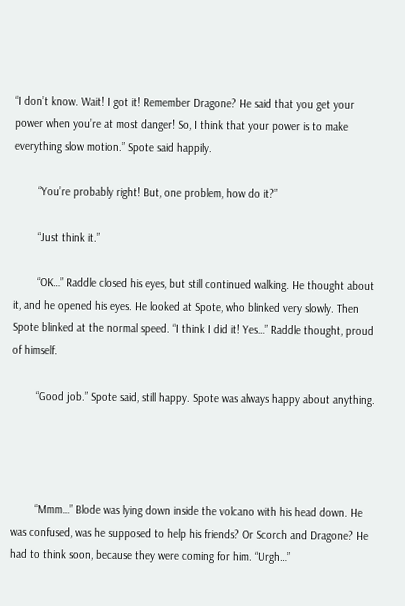“I don’t know. Wait! I got it! Remember Dragone? He said that you get your power when you’re at most danger! So, I think that your power is to make everything slow motion.” Spote said happily.

        “You’re probably right! But, one problem, how do it?”

        “Just think it.”

        “OK…” Raddle closed his eyes, but still continued walking. He thought about it, and he opened his eyes. He looked at Spote, who blinked very slowly. Then Spote blinked at the normal speed. “I think I did it! Yes…” Raddle thought, proud of himself.

        “Good job.” Spote said, still happy. Spote was always happy about anything.




        “Mmm…” Blode was lying down inside the volcano with his head down. He was confused, was he supposed to help his friends? Or Scorch and Dragone? He had to think soon, because they were coming for him. “Urgh…”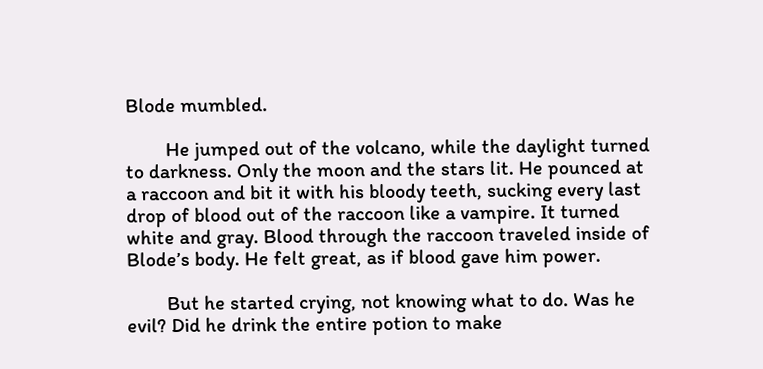Blode mumbled.

        He jumped out of the volcano, while the daylight turned to darkness. Only the moon and the stars lit. He pounced at a raccoon and bit it with his bloody teeth, sucking every last drop of blood out of the raccoon like a vampire. It turned white and gray. Blood through the raccoon traveled inside of Blode’s body. He felt great, as if blood gave him power.

        But he started crying, not knowing what to do. Was he evil? Did he drink the entire potion to make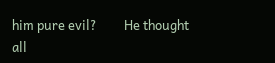him pure evil?         He thought all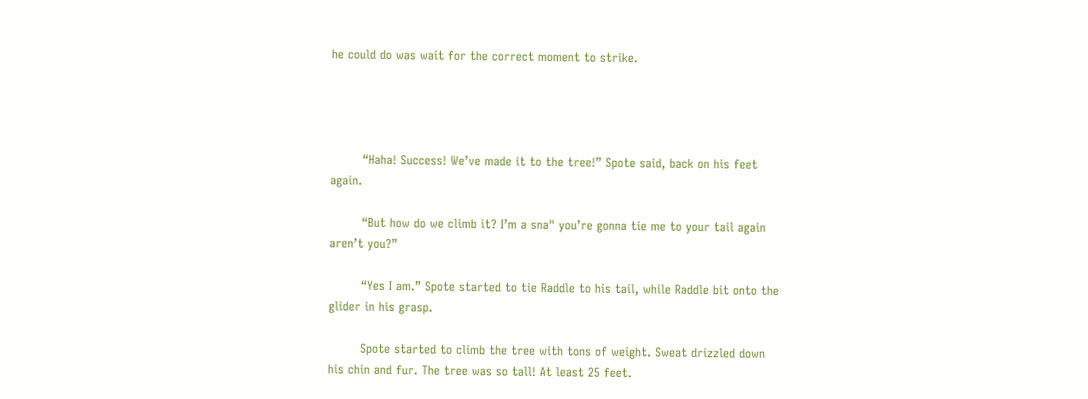he could do was wait for the correct moment to strike.




        “Haha! Success! We’ve made it to the tree!” Spote said, back on his feet again.

        “But how do we climb it? I’m a sna" you’re gonna tie me to your tail again aren’t you?”

        “Yes I am.” Spote started to tie Raddle to his tail, while Raddle bit onto the glider in his grasp.

        Spote started to climb the tree with tons of weight. Sweat drizzled down his chin and fur. The tree was so tall! At least 25 feet.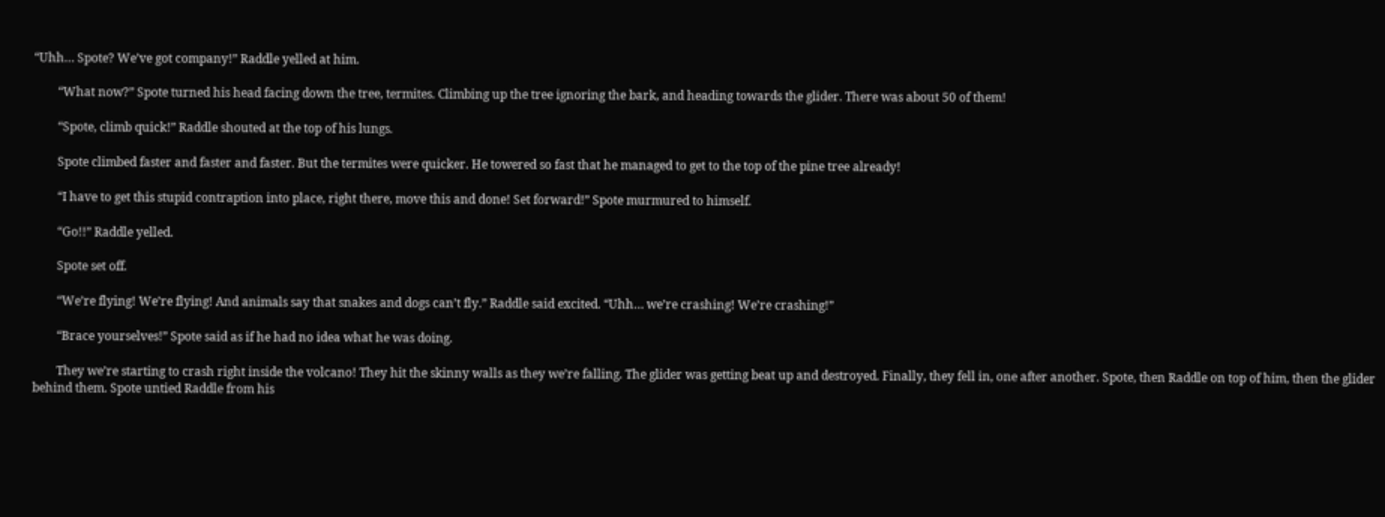“Uhh… Spote? We’ve got company!” Raddle yelled at him.

        “What now?” Spote turned his head facing down the tree, termites. Climbing up the tree ignoring the bark, and heading towards the glider. There was about 50 of them!

        “Spote, climb quick!” Raddle shouted at the top of his lungs.

        Spote climbed faster and faster and faster. But the termites were quicker. He towered so fast that he managed to get to the top of the pine tree already!

        “I have to get this stupid contraption into place, right there, move this and done! Set forward!” Spote murmured to himself.

        “Go!!” Raddle yelled.

        Spote set off.

        “We’re flying! We’re flying! And animals say that snakes and dogs can’t fly.” Raddle said excited. “Uhh… we’re crashing! We’re crashing!”

        “Brace yourselves!” Spote said as if he had no idea what he was doing.

        They we’re starting to crash right inside the volcano! They hit the skinny walls as they we’re falling. The glider was getting beat up and destroyed. Finally, they fell in, one after another. Spote, then Raddle on top of him, then the glider behind them. Spote untied Raddle from his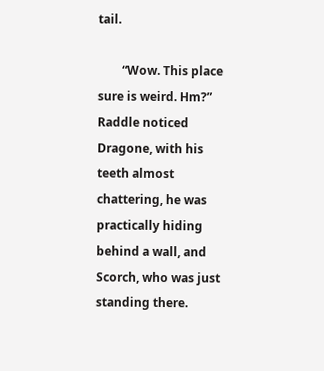tail.

        “Wow. This place sure is weird. Hm?” Raddle noticed Dragone, with his teeth almost chattering, he was practically hiding behind a wall, and Scorch, who was just standing there.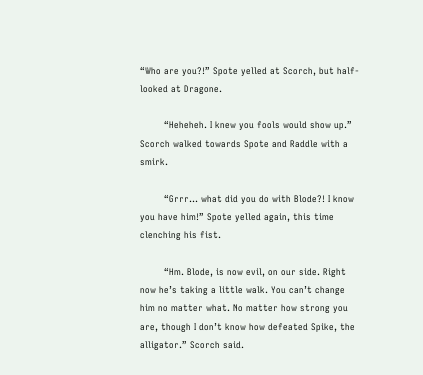“Who are you?!” Spote yelled at Scorch, but half-looked at Dragone.

        “Heheheh. I knew you fools would show up.” Scorch walked towards Spote and Raddle with a smirk.

        “Grrr… what did you do with Blode?! I know you have him!” Spote yelled again, this time clenching his fist.

        “Hm. Blode, is now evil, on our side. Right now he’s taking a little walk. You can’t change him no matter what. No matter how strong you are, though I don’t know how defeated Spike, the alligator.” Scorch said.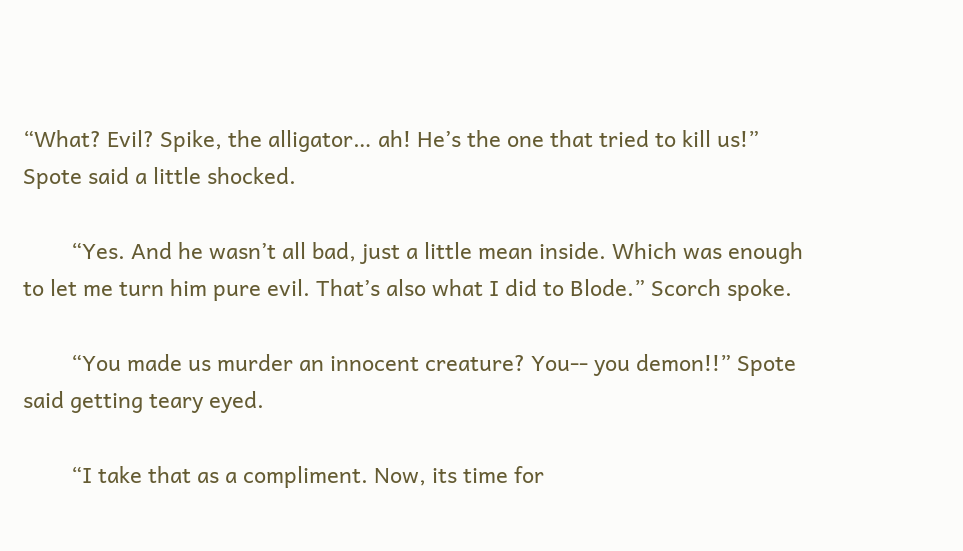“What? Evil? Spike, the alligator… ah! He’s the one that tried to kill us!” Spote said a little shocked.

        “Yes. And he wasn’t all bad, just a little mean inside. Which was enough to let me turn him pure evil. That’s also what I did to Blode.” Scorch spoke.

        “You made us murder an innocent creature? You-- you demon!!” Spote said getting teary eyed.

        “I take that as a compliment. Now, its time for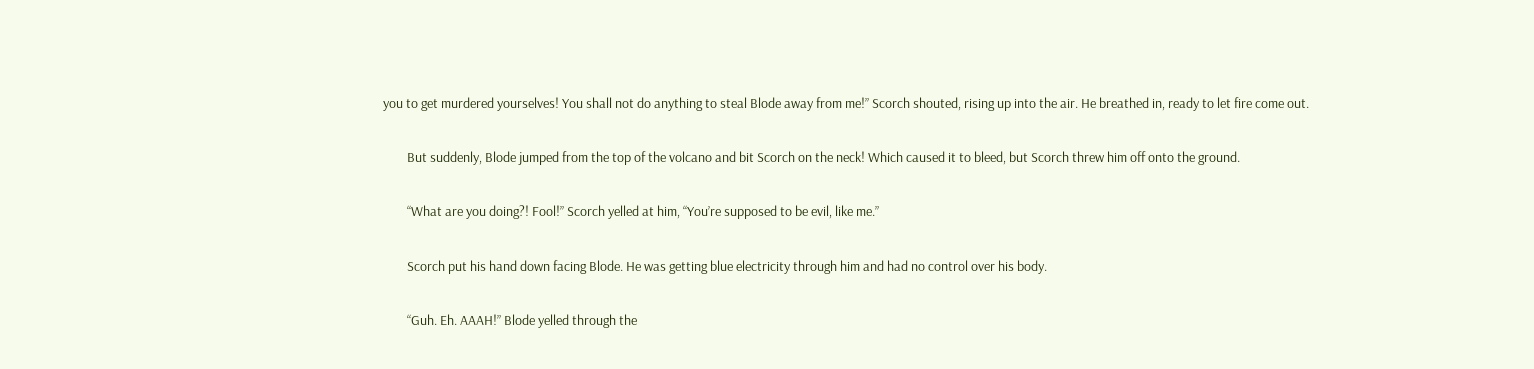you to get murdered yourselves! You shall not do anything to steal Blode away from me!” Scorch shouted, rising up into the air. He breathed in, ready to let fire come out.

        But suddenly, Blode jumped from the top of the volcano and bit Scorch on the neck! Which caused it to bleed, but Scorch threw him off onto the ground.

        “What are you doing?! Fool!” Scorch yelled at him, “You’re supposed to be evil, like me.”

        Scorch put his hand down facing Blode. He was getting blue electricity through him and had no control over his body.

        “Guh. Eh. AAAH!” Blode yelled through the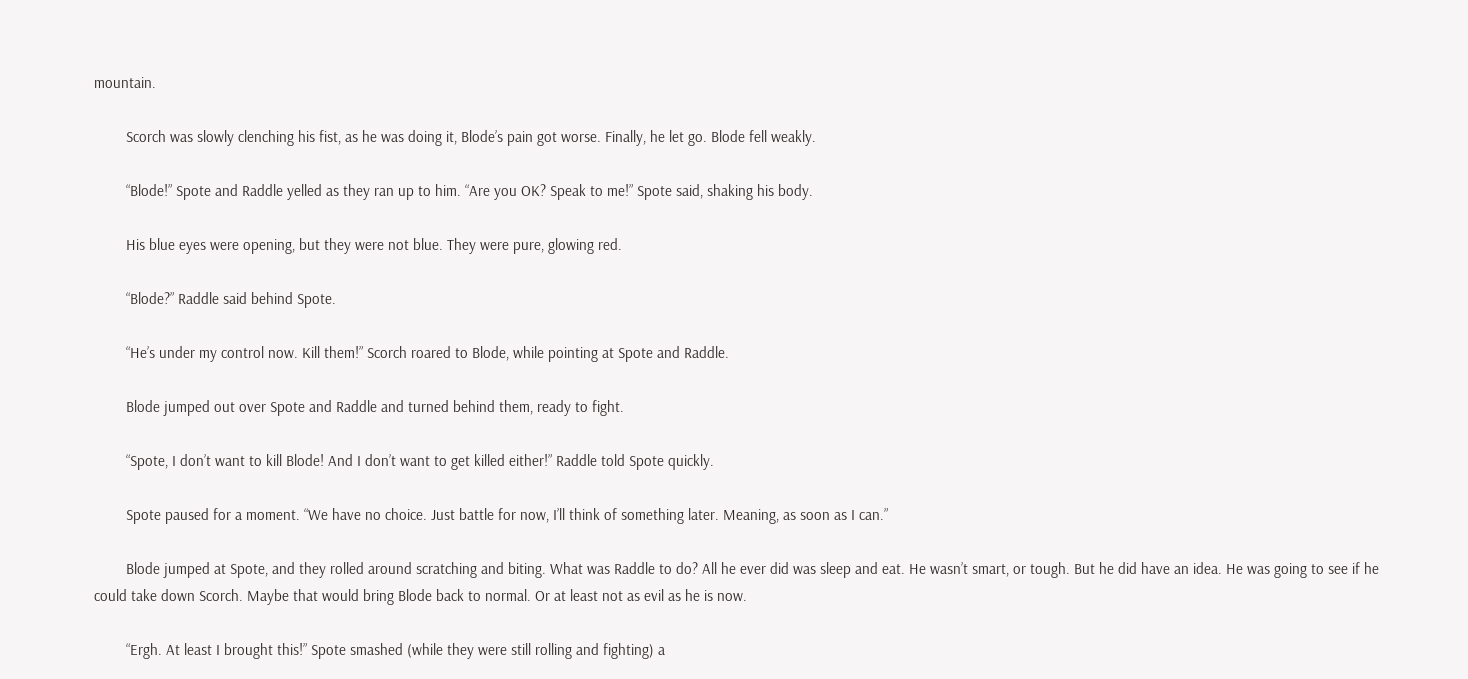mountain.

        Scorch was slowly clenching his fist, as he was doing it, Blode’s pain got worse. Finally, he let go. Blode fell weakly.

        “Blode!” Spote and Raddle yelled as they ran up to him. “Are you OK? Speak to me!” Spote said, shaking his body.

        His blue eyes were opening, but they were not blue. They were pure, glowing red.

        “Blode?” Raddle said behind Spote.

        “He’s under my control now. Kill them!” Scorch roared to Blode, while pointing at Spote and Raddle.

        Blode jumped out over Spote and Raddle and turned behind them, ready to fight.

        “Spote, I don’t want to kill Blode! And I don’t want to get killed either!” Raddle told Spote quickly.

        Spote paused for a moment. “We have no choice. Just battle for now, I’ll think of something later. Meaning, as soon as I can.”

        Blode jumped at Spote, and they rolled around scratching and biting. What was Raddle to do? All he ever did was sleep and eat. He wasn’t smart, or tough. But he did have an idea. He was going to see if he could take down Scorch. Maybe that would bring Blode back to normal. Or at least not as evil as he is now.

        “Ergh. At least I brought this!” Spote smashed (while they were still rolling and fighting) a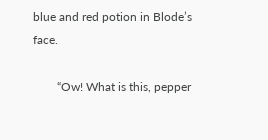blue and red potion in Blode’s face.

        “Ow! What is this, pepper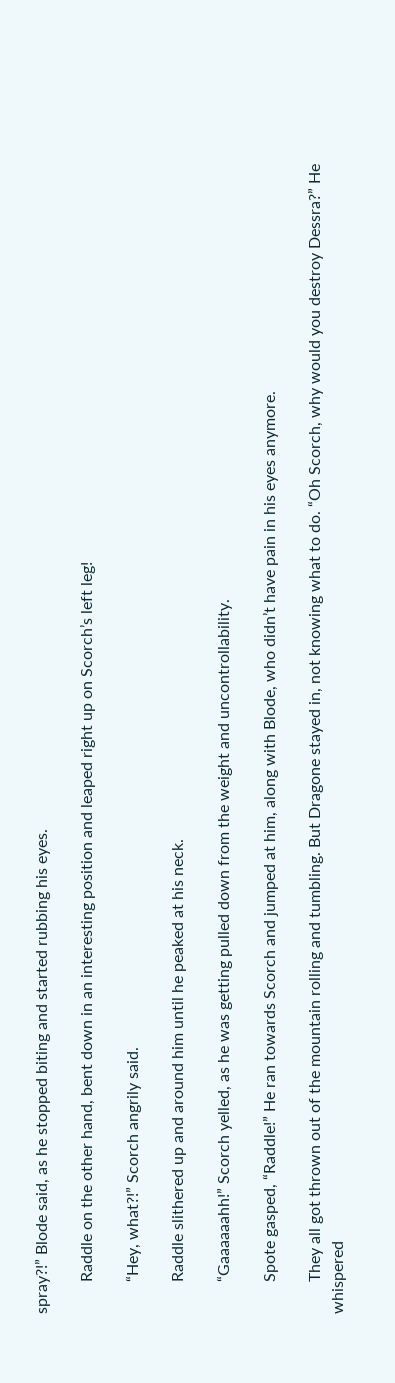spray?!” Blode said, as he stopped biting and started rubbing his eyes.

        Raddle on the other hand, bent down in an interesting position and leaped right up on Scorch’s left leg!

        “Hey, what?!” Scorch angrily said.

        Raddle slithered up and around him until he peaked at his neck.

        “Gaaaaaahh!” Scorch yelled, as he was getting pulled down from the weight and uncontrollability.

        Spote gasped, “Raddle!” He ran towards Scorch and jumped at him, along with Blode, who didn’t have pain in his eyes anymore.

        They all got thrown out of the mountain rolling and tumbling. But Dragone stayed in, not knowing what to do. “Oh Scorch, why would you destroy Dessra?” He whispered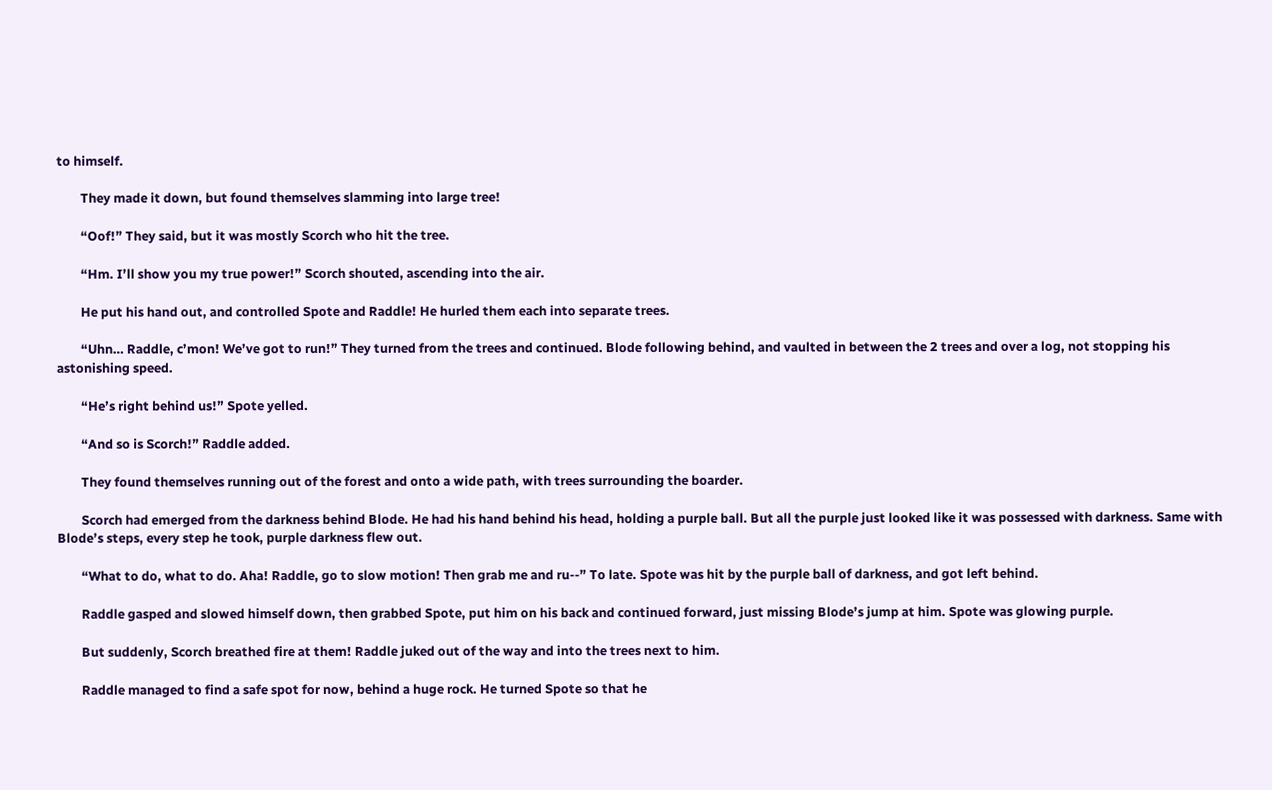to himself.

        They made it down, but found themselves slamming into large tree!

        “Oof!” They said, but it was mostly Scorch who hit the tree.

        “Hm. I’ll show you my true power!” Scorch shouted, ascending into the air.

        He put his hand out, and controlled Spote and Raddle! He hurled them each into separate trees.

        “Uhn… Raddle, c’mon! We’ve got to run!” They turned from the trees and continued. Blode following behind, and vaulted in between the 2 trees and over a log, not stopping his astonishing speed.

        “He’s right behind us!” Spote yelled.

        “And so is Scorch!” Raddle added.

        They found themselves running out of the forest and onto a wide path, with trees surrounding the boarder.

        Scorch had emerged from the darkness behind Blode. He had his hand behind his head, holding a purple ball. But all the purple just looked like it was possessed with darkness. Same with Blode’s steps, every step he took, purple darkness flew out.

        “What to do, what to do. Aha! Raddle, go to slow motion! Then grab me and ru--” To late. Spote was hit by the purple ball of darkness, and got left behind.

        Raddle gasped and slowed himself down, then grabbed Spote, put him on his back and continued forward, just missing Blode’s jump at him. Spote was glowing purple.

        But suddenly, Scorch breathed fire at them! Raddle juked out of the way and into the trees next to him.

        Raddle managed to find a safe spot for now, behind a huge rock. He turned Spote so that he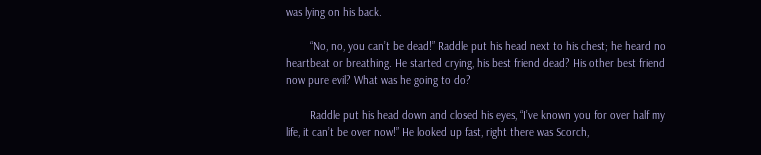was lying on his back.

        “No, no, you can’t be dead!” Raddle put his head next to his chest; he heard no heartbeat or breathing. He started crying, his best friend dead? His other best friend now pure evil? What was he going to do?

        Raddle put his head down and closed his eyes, “I’ve known you for over half my life, it can’t be over now!” He looked up fast, right there was Scorch,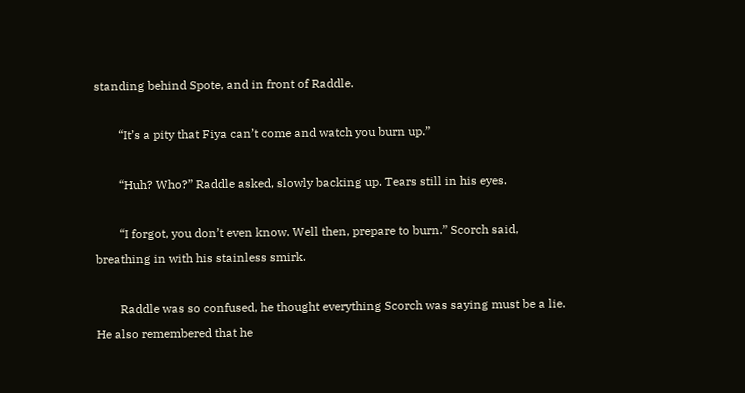standing behind Spote, and in front of Raddle.

        “It’s a pity that Fiya can’t come and watch you burn up.”

        “Huh? Who?” Raddle asked, slowly backing up. Tears still in his eyes.

        “I forgot, you don’t even know. Well then, prepare to burn.” Scorch said, breathing in with his stainless smirk.

        Raddle was so confused, he thought everything Scorch was saying must be a lie. He also remembered that he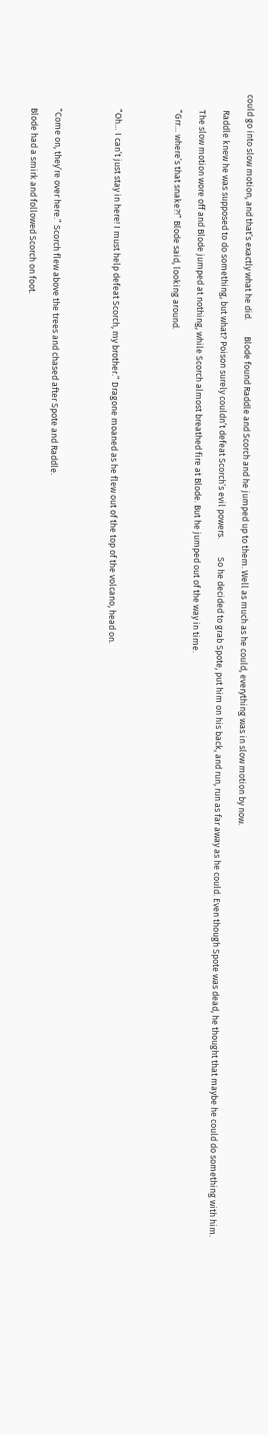could go into slow motion, and that’s exactly what he did.        Blode found Raddle and Scorch and he jumped up to them. Well as much as he could, everything was in slow motion by now.

        Raddle knew he was supposed to do something, but what? Poison surely couldn’t defeat Scorch’s evil powers.         So he decided to grab Spote, put him on his back, and run, run as far away as he could. Even though Spote was dead, he thought that maybe he could do something with him.

        The slow motion wore off and Blode jumped at nothing, while Scorch almost breathed fire at Blode. But he jumped out of the way in time.

        “Grr… where’s that snake?!” Blode said, looking around.




        “Oh… I can’t just stay in here! I must help defeat Scorch, my brother.” Dragone moaned as he flew out of the top of the volcano, head on.




        “Come on, they’re over here.” Scorch flew above the trees and chased after Spote and Raddle.

        Blode had a smirk and followed Scorch on foot.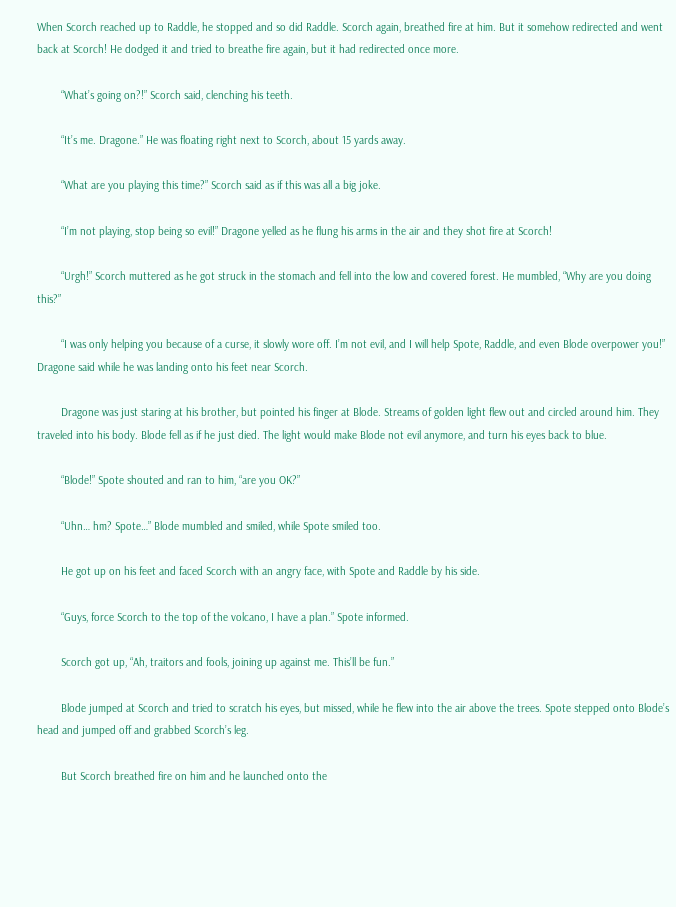When Scorch reached up to Raddle, he stopped and so did Raddle. Scorch again, breathed fire at him. But it somehow redirected and went back at Scorch! He dodged it and tried to breathe fire again, but it had redirected once more.

        “What’s going on?!” Scorch said, clenching his teeth.

        “It’s me. Dragone.” He was floating right next to Scorch, about 15 yards away.

        “What are you playing this time?” Scorch said as if this was all a big joke.

        “I’m not playing, stop being so evil!” Dragone yelled as he flung his arms in the air and they shot fire at Scorch!

        “Urgh!” Scorch muttered as he got struck in the stomach and fell into the low and covered forest. He mumbled, “Why are you doing this?”

        “I was only helping you because of a curse, it slowly wore off. I’m not evil, and I will help Spote, Raddle, and even Blode overpower you!” Dragone said while he was landing onto his feet near Scorch.

        Dragone was just staring at his brother, but pointed his finger at Blode. Streams of golden light flew out and circled around him. They traveled into his body. Blode fell as if he just died. The light would make Blode not evil anymore, and turn his eyes back to blue.

        “Blode!” Spote shouted and ran to him, “are you OK?”

        “Uhn… hm? Spote…” Blode mumbled and smiled, while Spote smiled too.

        He got up on his feet and faced Scorch with an angry face, with Spote and Raddle by his side.

        “Guys, force Scorch to the top of the volcano, I have a plan.” Spote informed.

        Scorch got up, “Ah, traitors and fools, joining up against me. This’ll be fun.”

        Blode jumped at Scorch and tried to scratch his eyes, but missed, while he flew into the air above the trees. Spote stepped onto Blode’s head and jumped off and grabbed Scorch’s leg.

        But Scorch breathed fire on him and he launched onto the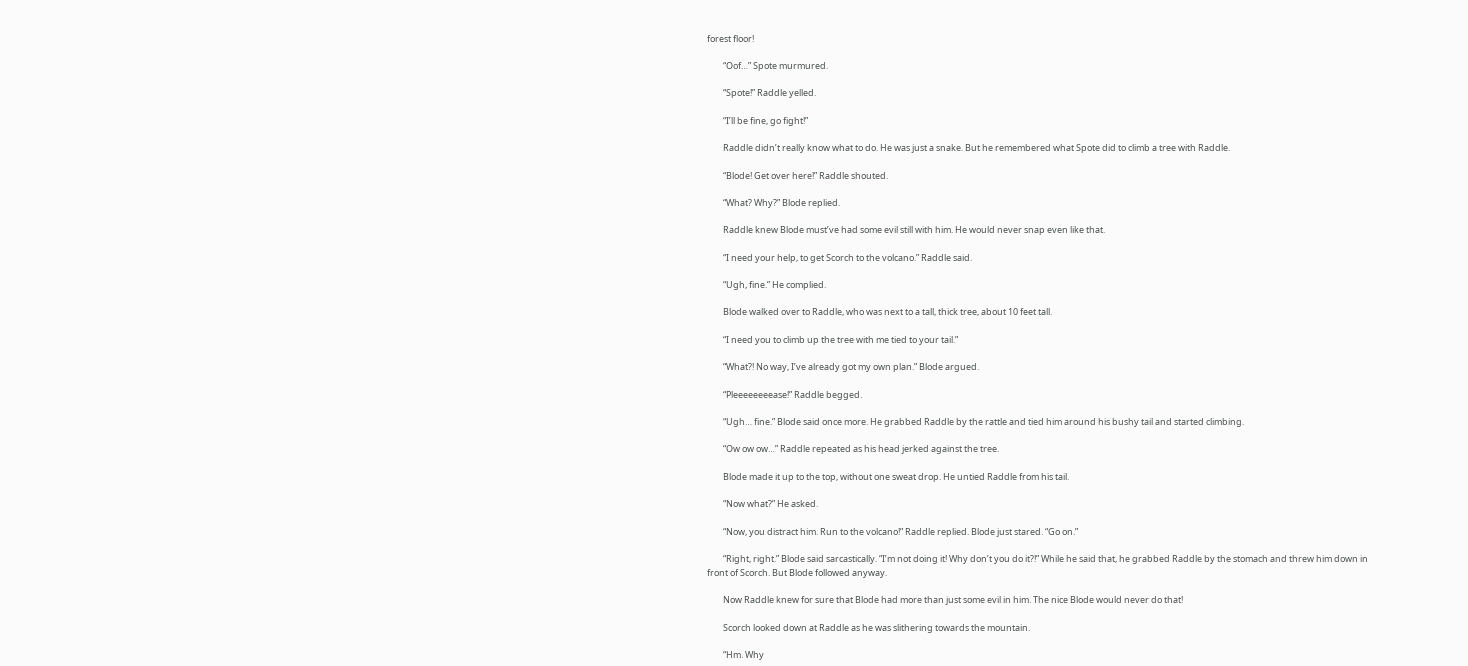forest floor!

        “Oof…” Spote murmured.

        “Spote!” Raddle yelled.

        “I’ll be fine, go fight!”

        Raddle didn’t really know what to do. He was just a snake. But he remembered what Spote did to climb a tree with Raddle.

        “Blode! Get over here!” Raddle shouted.

        “What? Why?” Blode replied.

        Raddle knew Blode must’ve had some evil still with him. He would never snap even like that.

        “I need your help, to get Scorch to the volcano.” Raddle said.

        “Ugh, fine.” He complied.

        Blode walked over to Raddle, who was next to a tall, thick tree, about 10 feet tall.

        “I need you to climb up the tree with me tied to your tail.”

        “What?! No way, I’ve already got my own plan.” Blode argued.

        “Pleeeeeeeease!” Raddle begged.

        “Ugh… fine.” Blode said once more. He grabbed Raddle by the rattle and tied him around his bushy tail and started climbing.

        “Ow ow ow…” Raddle repeated as his head jerked against the tree.

        Blode made it up to the top, without one sweat drop. He untied Raddle from his tail.

        “Now what?” He asked.

        “Now, you distract him. Run to the volcano!” Raddle replied. Blode just stared. “Go on.”

        “Right, right.” Blode said sarcastically. “I’m not doing it! Why don’t you do it?!” While he said that, he grabbed Raddle by the stomach and threw him down in front of Scorch. But Blode followed anyway.

        Now Raddle knew for sure that Blode had more than just some evil in him. The nice Blode would never do that!

        Scorch looked down at Raddle as he was slithering towards the mountain.

        “Hm. Why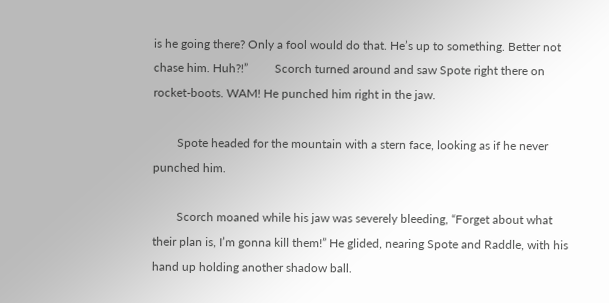is he going there? Only a fool would do that. He’s up to something. Better not chase him. Huh?!”         Scorch turned around and saw Spote right there on rocket-boots. WAM! He punched him right in the jaw.

        Spote headed for the mountain with a stern face, looking as if he never punched him.

        Scorch moaned while his jaw was severely bleeding, “Forget about what their plan is, I’m gonna kill them!” He glided, nearing Spote and Raddle, with his hand up holding another shadow ball.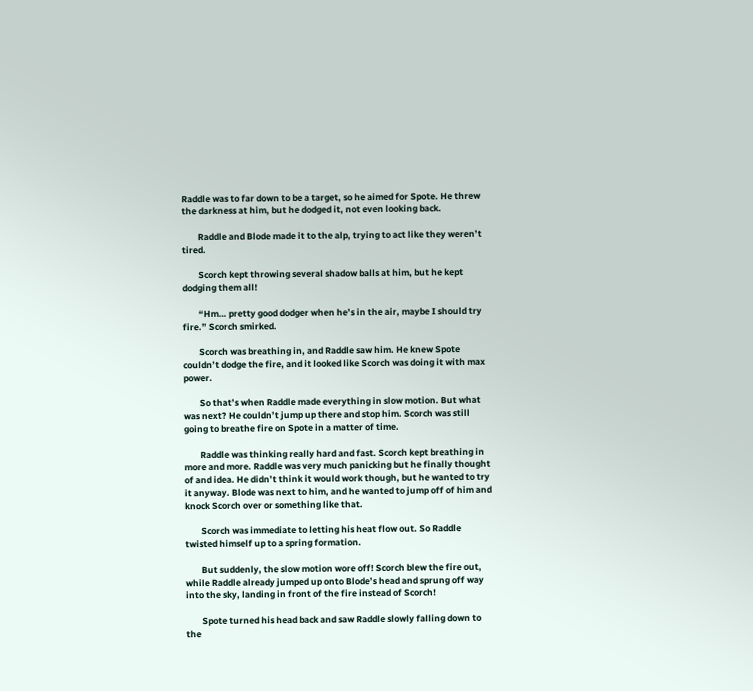Raddle was to far down to be a target, so he aimed for Spote. He threw the darkness at him, but he dodged it, not even looking back.

        Raddle and Blode made it to the alp, trying to act like they weren’t tired.

        Scorch kept throwing several shadow balls at him, but he kept dodging them all!

        “Hm… pretty good dodger when he’s in the air, maybe I should try fire.” Scorch smirked.

        Scorch was breathing in, and Raddle saw him. He knew Spote couldn’t dodge the fire, and it looked like Scorch was doing it with max power.

        So that’s when Raddle made everything in slow motion. But what was next? He couldn’t jump up there and stop him. Scorch was still going to breathe fire on Spote in a matter of time.

        Raddle was thinking really hard and fast. Scorch kept breathing in more and more. Raddle was very much panicking but he finally thought of and idea. He didn’t think it would work though, but he wanted to try it anyway. Blode was next to him, and he wanted to jump off of him and knock Scorch over or something like that.

        Scorch was immediate to letting his heat flow out. So Raddle twisted himself up to a spring formation.

        But suddenly, the slow motion wore off! Scorch blew the fire out, while Raddle already jumped up onto Blode’s head and sprung off way into the sky, landing in front of the fire instead of Scorch!

        Spote turned his head back and saw Raddle slowly falling down to the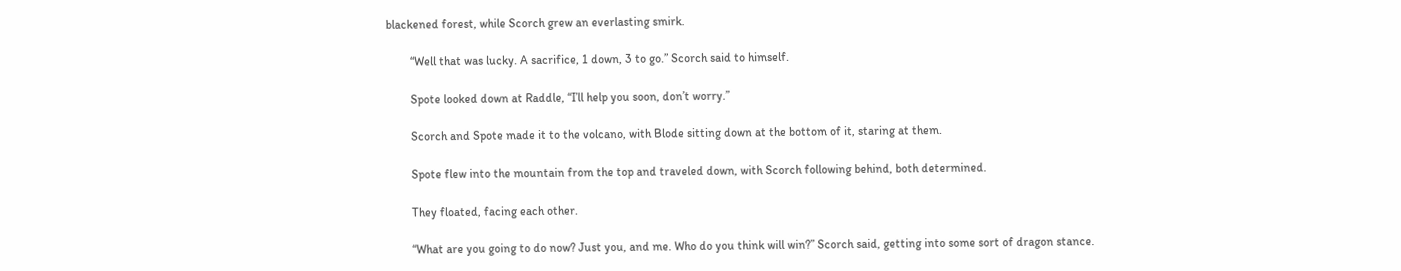blackened forest, while Scorch grew an everlasting smirk.

        “Well that was lucky. A sacrifice, 1 down, 3 to go.” Scorch said to himself.

        Spote looked down at Raddle, “I’ll help you soon, don’t worry.”

        Scorch and Spote made it to the volcano, with Blode sitting down at the bottom of it, staring at them.

        Spote flew into the mountain from the top and traveled down, with Scorch following behind, both determined.

        They floated, facing each other.

        “What are you going to do now? Just you, and me. Who do you think will win?” Scorch said, getting into some sort of dragon stance.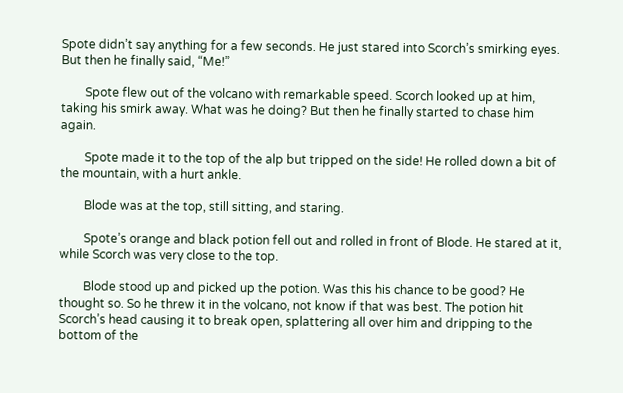Spote didn’t say anything for a few seconds. He just stared into Scorch’s smirking eyes. But then he finally said, “Me!”

        Spote flew out of the volcano with remarkable speed. Scorch looked up at him, taking his smirk away. What was he doing? But then he finally started to chase him again.

        Spote made it to the top of the alp but tripped on the side! He rolled down a bit of the mountain, with a hurt ankle.

        Blode was at the top, still sitting, and staring.

        Spote’s orange and black potion fell out and rolled in front of Blode. He stared at it, while Scorch was very close to the top.

        Blode stood up and picked up the potion. Was this his chance to be good? He thought so. So he threw it in the volcano, not know if that was best. The potion hit Scorch’s head causing it to break open, splattering all over him and dripping to the bottom of the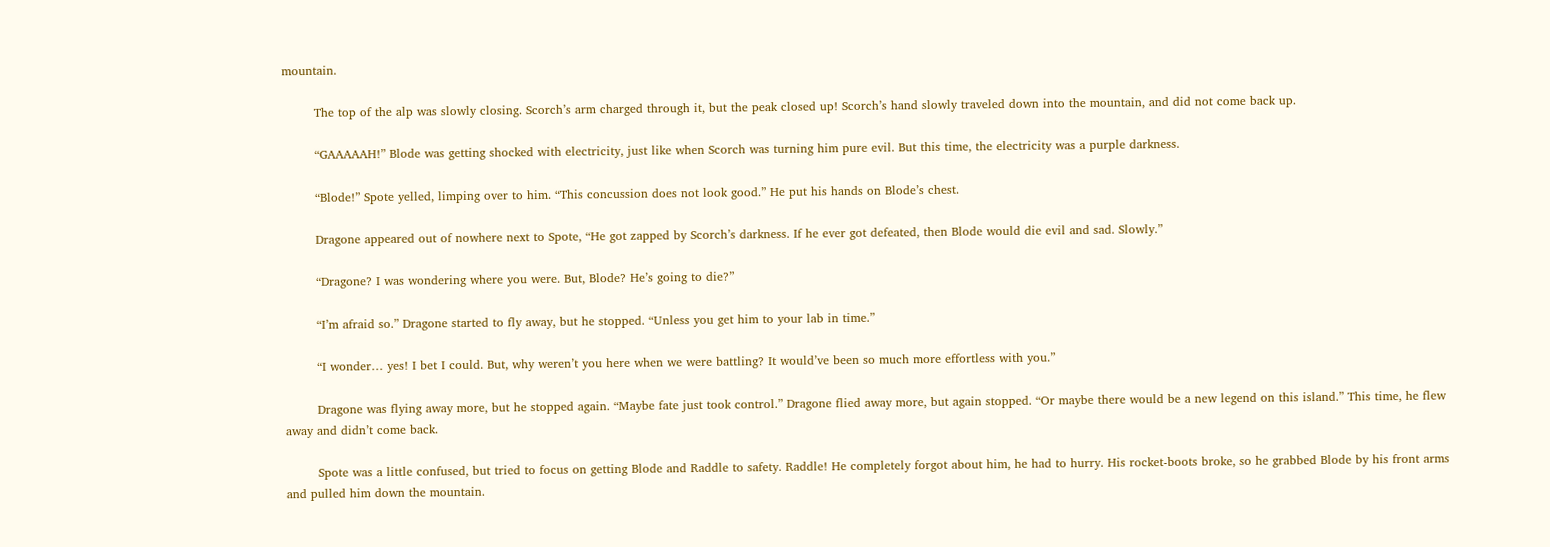mountain.

        The top of the alp was slowly closing. Scorch’s arm charged through it, but the peak closed up! Scorch’s hand slowly traveled down into the mountain, and did not come back up.

        “GAAAAAH!” Blode was getting shocked with electricity, just like when Scorch was turning him pure evil. But this time, the electricity was a purple darkness.

        “Blode!” Spote yelled, limping over to him. “This concussion does not look good.” He put his hands on Blode’s chest.

        Dragone appeared out of nowhere next to Spote, “He got zapped by Scorch’s darkness. If he ever got defeated, then Blode would die evil and sad. Slowly.”

        “Dragone? I was wondering where you were. But, Blode? He’s going to die?”

        “I’m afraid so.” Dragone started to fly away, but he stopped. “Unless you get him to your lab in time.”

        “I wonder… yes! I bet I could. But, why weren’t you here when we were battling? It would’ve been so much more effortless with you.”

        Dragone was flying away more, but he stopped again. “Maybe fate just took control.” Dragone flied away more, but again stopped. “Or maybe there would be a new legend on this island.” This time, he flew away and didn’t come back.

        Spote was a little confused, but tried to focus on getting Blode and Raddle to safety. Raddle! He completely forgot about him, he had to hurry. His rocket-boots broke, so he grabbed Blode by his front arms and pulled him down the mountain.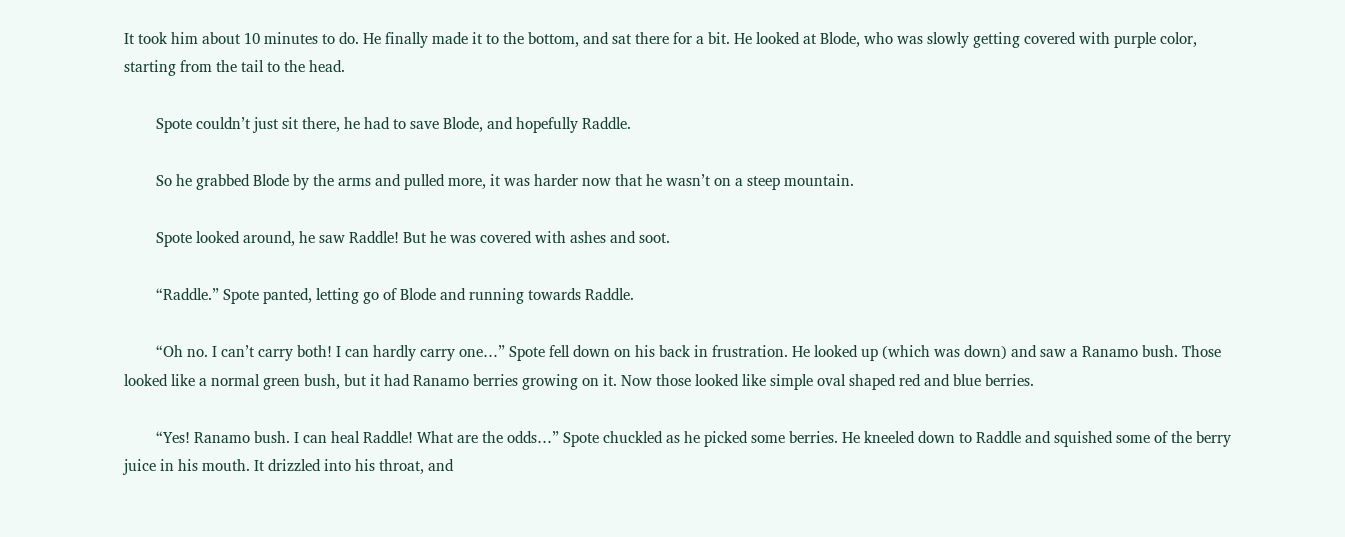It took him about 10 minutes to do. He finally made it to the bottom, and sat there for a bit. He looked at Blode, who was slowly getting covered with purple color, starting from the tail to the head.

        Spote couldn’t just sit there, he had to save Blode, and hopefully Raddle.

        So he grabbed Blode by the arms and pulled more, it was harder now that he wasn’t on a steep mountain.

        Spote looked around, he saw Raddle! But he was covered with ashes and soot.

        “Raddle.” Spote panted, letting go of Blode and running towards Raddle.

        “Oh no. I can’t carry both! I can hardly carry one…” Spote fell down on his back in frustration. He looked up (which was down) and saw a Ranamo bush. Those looked like a normal green bush, but it had Ranamo berries growing on it. Now those looked like simple oval shaped red and blue berries.

        “Yes! Ranamo bush. I can heal Raddle! What are the odds…” Spote chuckled as he picked some berries. He kneeled down to Raddle and squished some of the berry juice in his mouth. It drizzled into his throat, and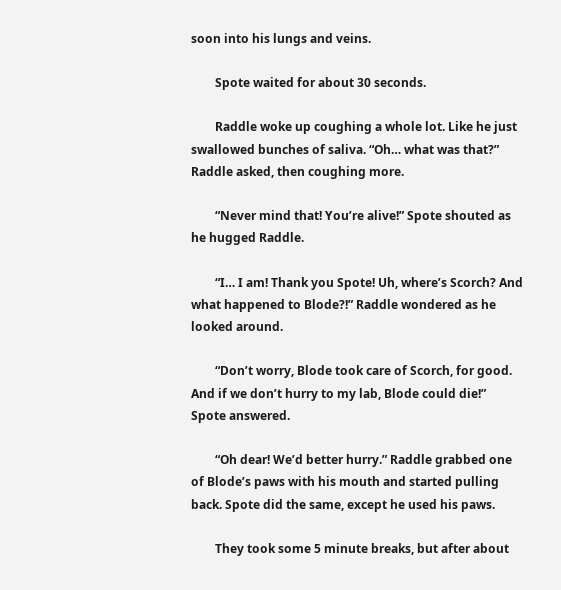soon into his lungs and veins.

        Spote waited for about 30 seconds.

        Raddle woke up coughing a whole lot. Like he just swallowed bunches of saliva. “Oh… what was that?” Raddle asked, then coughing more.

        “Never mind that! You’re alive!” Spote shouted as he hugged Raddle.

        “I… I am! Thank you Spote! Uh, where’s Scorch? And what happened to Blode?!” Raddle wondered as he looked around.

        “Don’t worry, Blode took care of Scorch, for good. And if we don’t hurry to my lab, Blode could die!” Spote answered.

        “Oh dear! We’d better hurry.” Raddle grabbed one of Blode’s paws with his mouth and started pulling back. Spote did the same, except he used his paws.

        They took some 5 minute breaks, but after about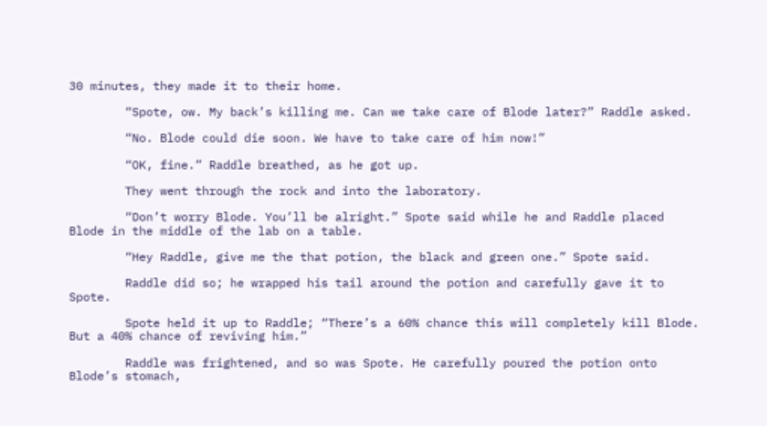30 minutes, they made it to their home.

        “Spote, ow. My back’s killing me. Can we take care of Blode later?” Raddle asked.

        “No. Blode could die soon. We have to take care of him now!”

        “OK, fine.” Raddle breathed, as he got up.

        They went through the rock and into the laboratory.

        “Don’t worry Blode. You’ll be alright.” Spote said while he and Raddle placed Blode in the middle of the lab on a table.

        “Hey Raddle, give me the that potion, the black and green one.” Spote said.

        Raddle did so; he wrapped his tail around the potion and carefully gave it to Spote.

        Spote held it up to Raddle; “There’s a 60% chance this will completely kill Blode. But a 40% chance of reviving him.”

        Raddle was frightened, and so was Spote. He carefully poured the potion onto Blode’s stomach,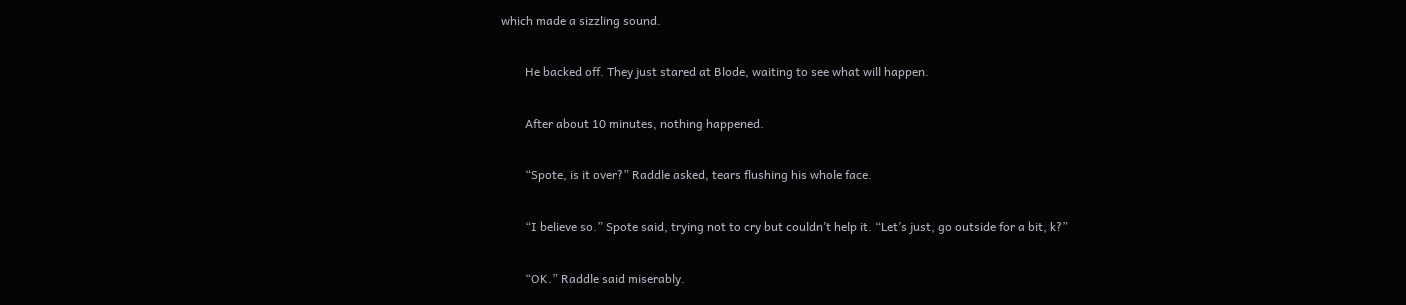which made a sizzling sound.

        He backed off. They just stared at Blode, waiting to see what will happen.

        After about 10 minutes, nothing happened.

        “Spote, is it over?” Raddle asked, tears flushing his whole face.

        “I believe so.” Spote said, trying not to cry but couldn’t help it. “Let’s just, go outside for a bit, k?”

        “OK.” Raddle said miserably.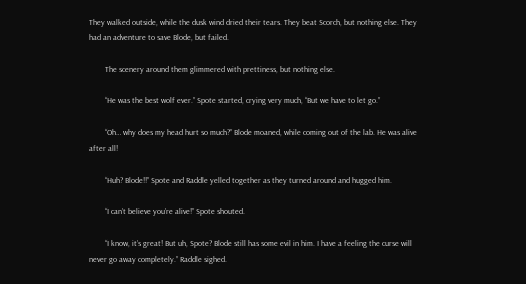They walked outside, while the dusk wind dried their tears. They beat Scorch, but nothing else. They had an adventure to save Blode, but failed.

        The scenery around them glimmered with prettiness, but nothing else.

        “He was the best wolf ever.” Spote started, crying very much, “But we have to let go.”

        “Oh… why does my head hurt so much?” Blode moaned, while coming out of the lab. He was alive after all!

        “Huh? Blode!!” Spote and Raddle yelled together as they turned around and hugged him.

        “I can’t believe you’re alive!” Spote shouted.

        “I know, it’s great! But uh, Spote? Blode still has some evil in him. I have a feeling the curse will never go away completely.” Raddle sighed.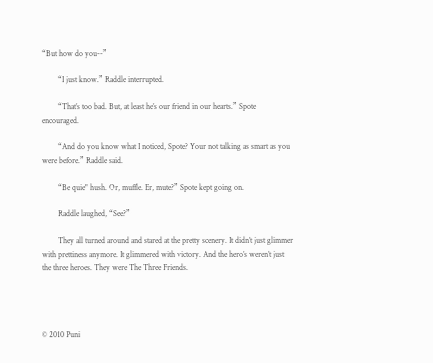“But how do you--”

        “I just know.” Raddle interrupted.

        “That’s too bad. But, at least he’s our friend in our hearts.” Spote encouraged.

        “And do you know what I noticed, Spote? Your not talking as smart as you were before.” Raddle said.

        “Be quie" hush. Or, muffle. Er, mute?” Spote kept going on.

        Raddle laughed, “See?”

        They all turned around and stared at the pretty scenery. It didn’t just glimmer with prettiness anymore. It glimmered with victory. And the hero’s weren’t just the three heroes. They were The Three Friends.




© 2010 Puni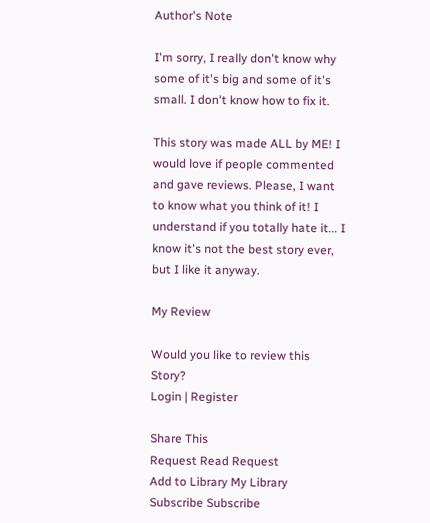Author's Note

I'm sorry, I really don't know why some of it's big and some of it's small. I don't know how to fix it.

This story was made ALL by ME! I would love if people commented and gave reviews. Please, I want to know what you think of it! I understand if you totally hate it... I know it's not the best story ever, but I like it anyway.

My Review

Would you like to review this Story?
Login | Register

Share This
Request Read Request
Add to Library My Library
Subscribe Subscribe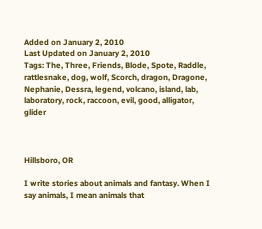Added on January 2, 2010
Last Updated on January 2, 2010
Tags: The, Three, Friends, Blode, Spote, Raddle, rattlesnake, dog, wolf, Scorch, dragon, Dragone, Nephanie, Dessra, legend, volcano, island, lab, laboratory, rock, raccoon, evil, good, alligator, glider



Hillsboro, OR

I write stories about animals and fantasy. When I say animals, I mean animals that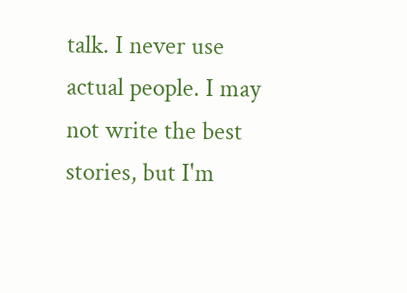talk. I never use actual people. I may not write the best stories, but I'm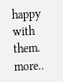happy with them. more..